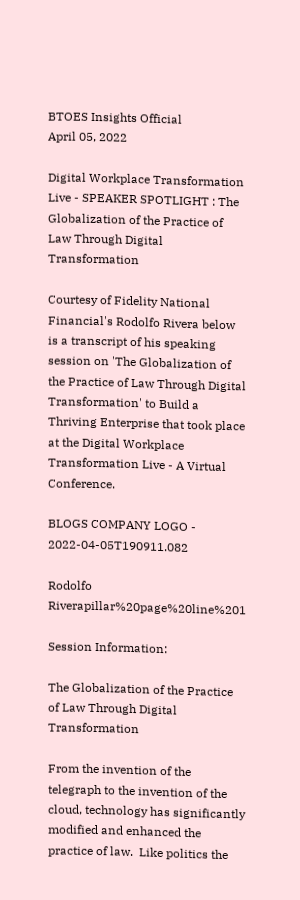BTOES Insights Official
April 05, 2022

Digital Workplace Transformation Live - SPEAKER SPOTLIGHT : The Globalization of the Practice of Law Through Digital Transformation

Courtesy of Fidelity National Financial's Rodolfo Rivera below is a transcript of his speaking session on 'The Globalization of the Practice of Law Through Digital Transformation' to Build a Thriving Enterprise that took place at the Digital Workplace Transformation Live - A Virtual Conference.

BLOGS COMPANY LOGO - 2022-04-05T190911.082

Rodolfo Riverapillar%20page%20line%201

Session Information:

The Globalization of the Practice of Law Through Digital Transformation

From the invention of the telegraph to the invention of the cloud, technology has significantly modified and enhanced the practice of law.  Like politics the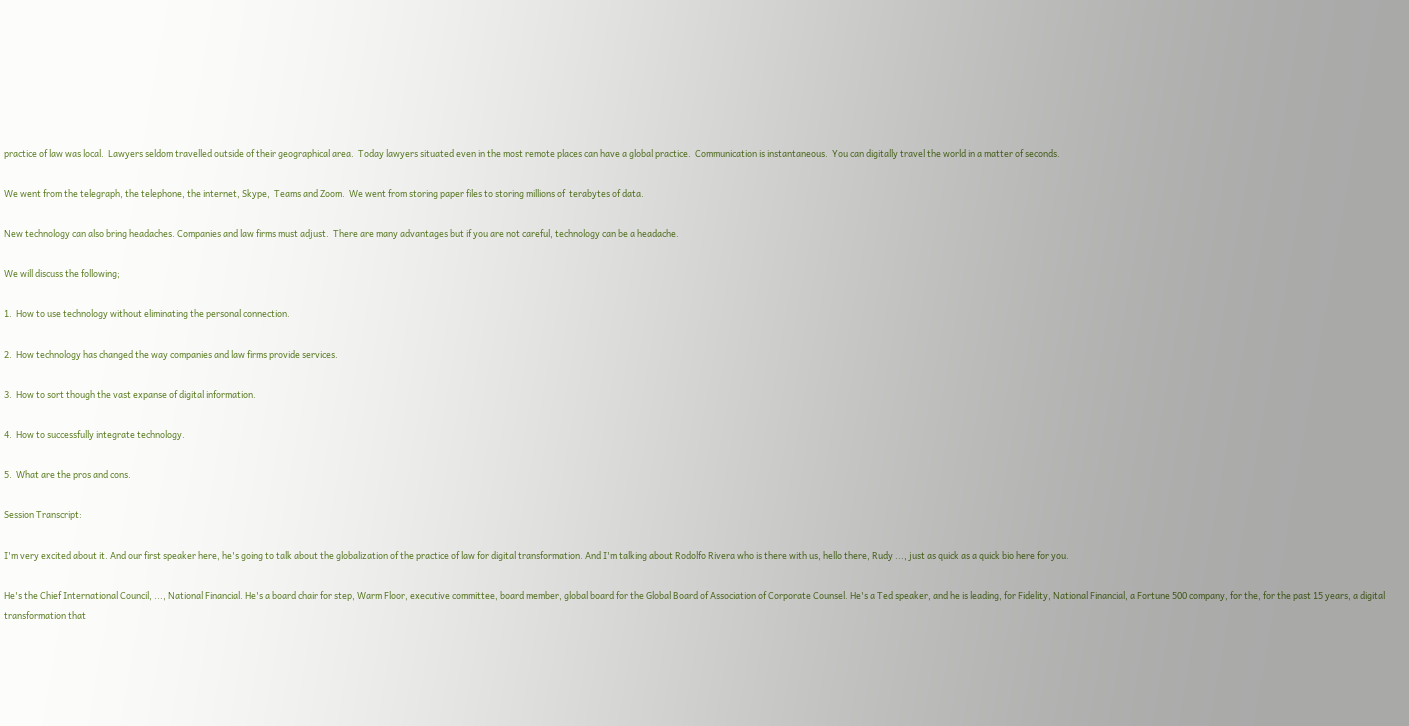practice of law was local.  Lawyers seldom travelled outside of their geographical area.  Today lawyers situated even in the most remote places can have a global practice.  Communication is instantaneous.  You can digitally travel the world in a matter of seconds.

We went from the telegraph, the telephone, the internet, Skype,  Teams and Zoom.  We went from storing paper files to storing millions of  terabytes of data.

New technology can also bring headaches. Companies and law firms must adjust.  There are many advantages but if you are not careful, technology can be a headache.

We will discuss the following;

1.  How to use technology without eliminating the personal connection.

2.  How technology has changed the way companies and law firms provide services.

3.  How to sort though the vast expanse of digital information.

4.  How to successfully integrate technology.

5.  What are the pros and cons.

Session Transcript:

I'm very excited about it. And our first speaker here, he's going to talk about the globalization of the practice of law for digital transformation. And I'm talking about Rodolfo Rivera who is there with us, hello there, Rudy ..., just as quick as a quick bio here for you.

He's the Chief International Council, ..., National Financial. He's a board chair for step, Warm Floor, executive committee, board member, global board for the Global Board of Association of Corporate Counsel. He's a Ted speaker, and he is leading, for Fidelity, National Financial, a Fortune 500 company, for the, for the past 15 years, a digital transformation that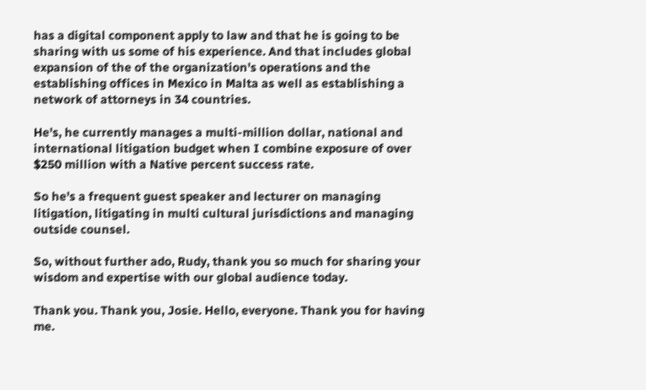has a digital component apply to law and that he is going to be sharing with us some of his experience. And that includes global expansion of the of the organization's operations and the establishing offices in Mexico in Malta as well as establishing a network of attorneys in 34 countries.

He's, he currently manages a multi-million dollar, national and international litigation budget when I combine exposure of over $250 million with a Native percent success rate.

So he's a frequent guest speaker and lecturer on managing litigation, litigating in multi cultural jurisdictions and managing outside counsel.

So, without further ado, Rudy, thank you so much for sharing your wisdom and expertise with our global audience today.

Thank you. Thank you, Josie. Hello, everyone. Thank you for having me.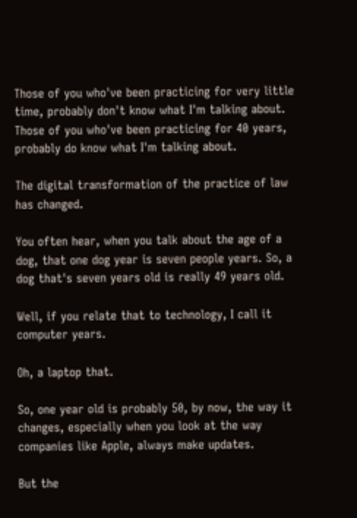Those of you who've been practicing for very little time, probably don't know what I'm talking about. Those of you who've been practicing for 40 years, probably do know what I'm talking about.

The digital transformation of the practice of law has changed.

You often hear, when you talk about the age of a dog, that one dog year is seven people years. So, a dog that's seven years old is really 49 years old.

Well, if you relate that to technology, I call it computer years.

Oh, a laptop that.

So, one year old is probably 50, by now, the way it changes, especially when you look at the way companies like Apple, always make updates.

But the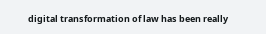digital transformation of law has been really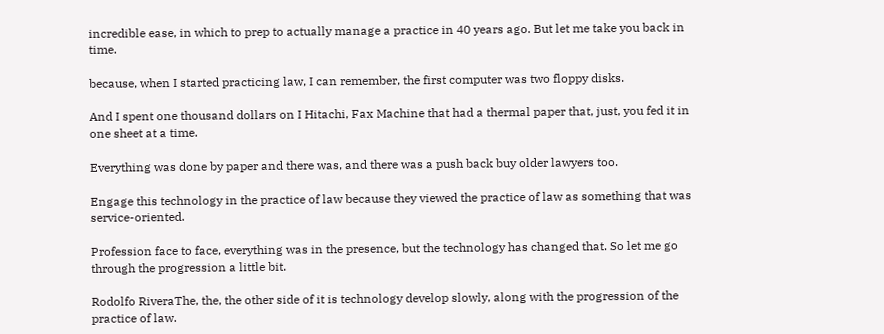incredible ease, in which to prep to actually manage a practice in 40 years ago. But let me take you back in time.

because, when I started practicing law, I can remember, the first computer was two floppy disks.

And I spent one thousand dollars on I Hitachi, Fax Machine that had a thermal paper that, just, you fed it in one sheet at a time.

Everything was done by paper and there was, and there was a push back buy older lawyers too.

Engage this technology in the practice of law because they viewed the practice of law as something that was service-oriented.

Profession face to face, everything was in the presence, but the technology has changed that. So let me go through the progression a little bit.

Rodolfo RiveraThe, the, the other side of it is technology develop slowly, along with the progression of the practice of law.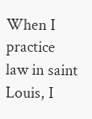When I practice law in saint Louis, I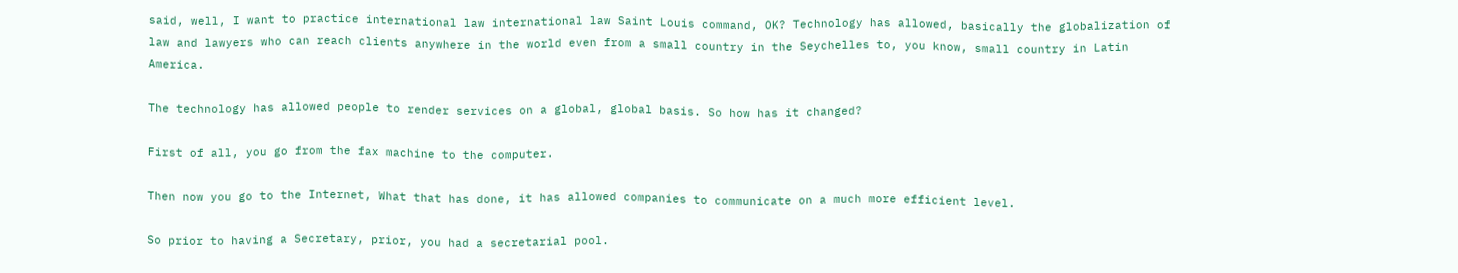said, well, I want to practice international law international law Saint Louis command, OK? Technology has allowed, basically the globalization of law and lawyers who can reach clients anywhere in the world even from a small country in the Seychelles to, you know, small country in Latin America.

The technology has allowed people to render services on a global, global basis. So how has it changed?

First of all, you go from the fax machine to the computer.

Then now you go to the Internet, What that has done, it has allowed companies to communicate on a much more efficient level.

So prior to having a Secretary, prior, you had a secretarial pool.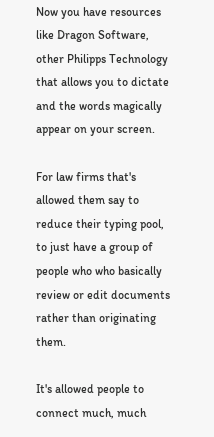Now you have resources like Dragon Software, other Philipps Technology that allows you to dictate and the words magically appear on your screen.

For law firms that's allowed them say to reduce their typing pool, to just have a group of people who who basically review or edit documents rather than originating them.

It's allowed people to connect much, much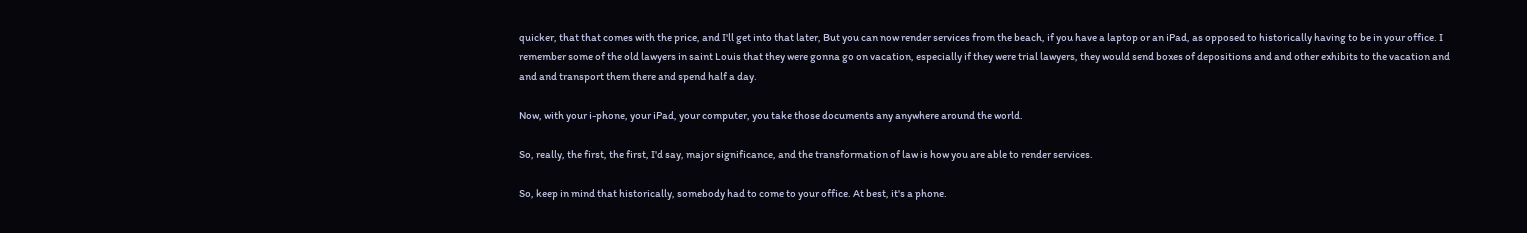quicker, that that comes with the price, and I'll get into that later, But you can now render services from the beach, if you have a laptop or an iPad, as opposed to historically having to be in your office. I remember some of the old lawyers in saint Louis that they were gonna go on vacation, especially if they were trial lawyers, they would send boxes of depositions and and other exhibits to the vacation and and and transport them there and spend half a day.

Now, with your i-phone, your iPad, your computer, you take those documents any anywhere around the world.

So, really, the first, the first, I'd say, major significance, and the transformation of law is how you are able to render services.

So, keep in mind that historically, somebody had to come to your office. At best, it's a phone.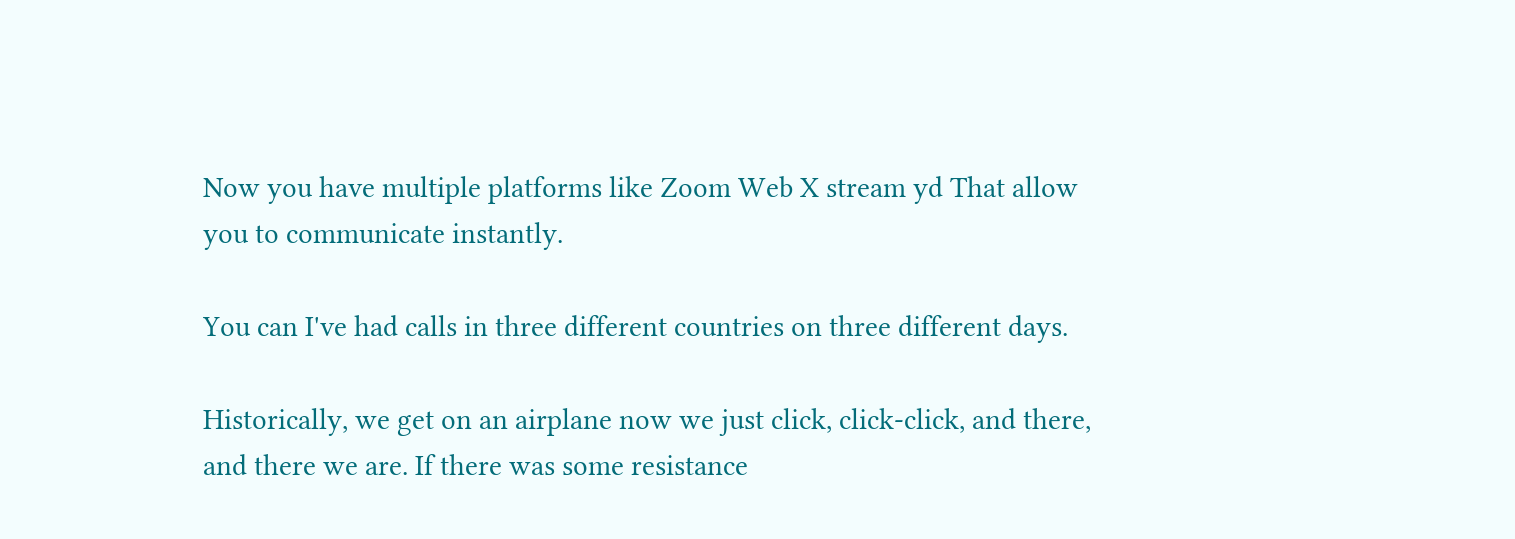Now you have multiple platforms like Zoom Web X stream yd That allow you to communicate instantly.

You can I've had calls in three different countries on three different days.

Historically, we get on an airplane now we just click, click-click, and there, and there we are. If there was some resistance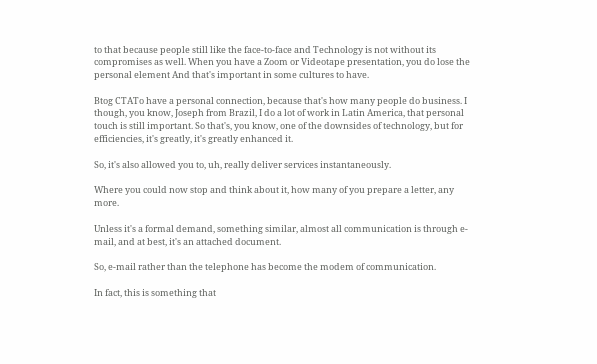to that because people still like the face-to-face and Technology is not without its compromises as well. When you have a Zoom or Videotape presentation, you do lose the personal element And that's important in some cultures to have.

Btog CTATo have a personal connection, because that's how many people do business. I though, you know, Joseph from Brazil, I do a lot of work in Latin America, that personal touch is still important. So that's, you know, one of the downsides of technology, but for efficiencies, it's greatly, it's greatly enhanced it.

So, it's also allowed you to, uh, really deliver services instantaneously.

Where you could now stop and think about it, how many of you prepare a letter, any more.

Unless it's a formal demand, something similar, almost all communication is through e-mail, and at best, it's an attached document.

So, e-mail rather than the telephone has become the modem of communication.

In fact, this is something that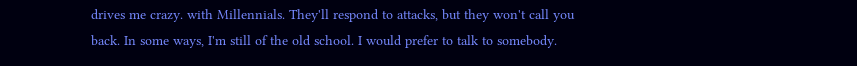drives me crazy. with Millennials. They'll respond to attacks, but they won't call you back. In some ways, I'm still of the old school. I would prefer to talk to somebody.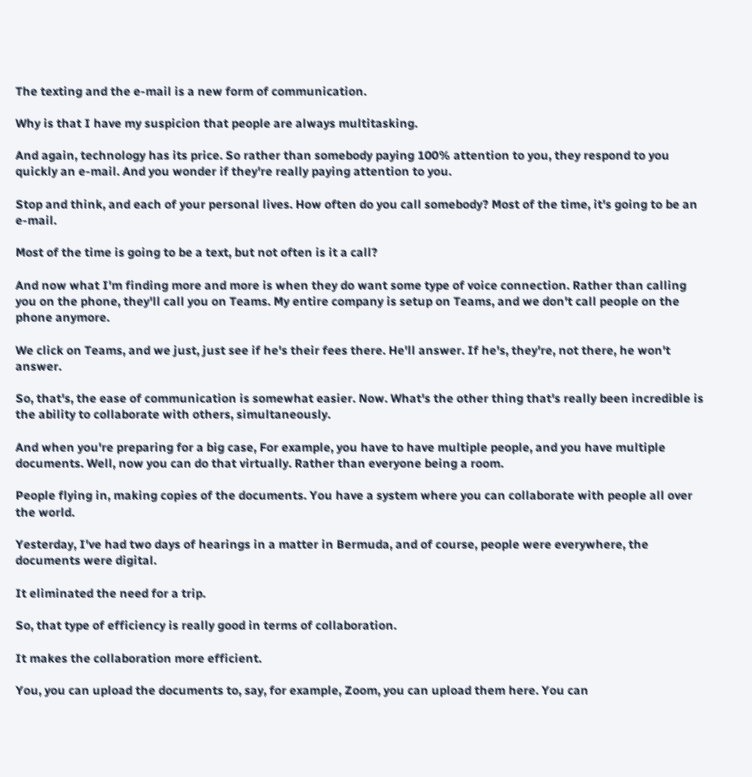The texting and the e-mail is a new form of communication.

Why is that I have my suspicion that people are always multitasking.

And again, technology has its price. So rather than somebody paying 100% attention to you, they respond to you quickly an e-mail. And you wonder if they're really paying attention to you.

Stop and think, and each of your personal lives. How often do you call somebody? Most of the time, it's going to be an e-mail.

Most of the time is going to be a text, but not often is it a call?

And now what I'm finding more and more is when they do want some type of voice connection. Rather than calling you on the phone, they'll call you on Teams. My entire company is setup on Teams, and we don't call people on the phone anymore.

We click on Teams, and we just, just see if he's their fees there. He'll answer. If he's, they're, not there, he won't answer.

So, that's, the ease of communication is somewhat easier. Now. What's the other thing that's really been incredible is the ability to collaborate with others, simultaneously.

And when you're preparing for a big case, For example, you have to have multiple people, and you have multiple documents. Well, now you can do that virtually. Rather than everyone being a room.

People flying in, making copies of the documents. You have a system where you can collaborate with people all over the world.

Yesterday, I've had two days of hearings in a matter in Bermuda, and of course, people were everywhere, the documents were digital.

It eliminated the need for a trip.

So, that type of efficiency is really good in terms of collaboration.

It makes the collaboration more efficient.

You, you can upload the documents to, say, for example, Zoom, you can upload them here. You can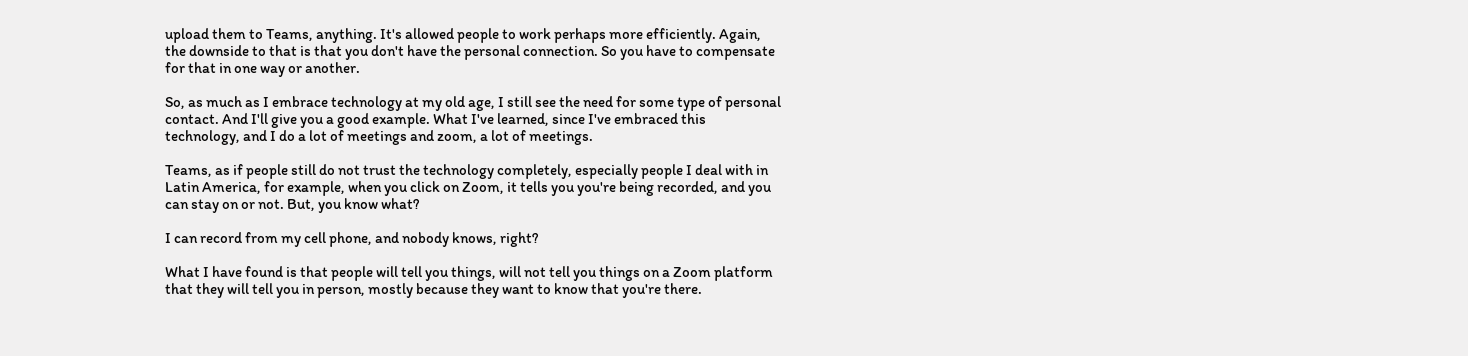upload them to Teams, anything. It's allowed people to work perhaps more efficiently. Again, the downside to that is that you don't have the personal connection. So you have to compensate for that in one way or another.

So, as much as I embrace technology at my old age, I still see the need for some type of personal contact. And I'll give you a good example. What I've learned, since I've embraced this technology, and I do a lot of meetings and zoom, a lot of meetings.

Teams, as if people still do not trust the technology completely, especially people I deal with in Latin America, for example, when you click on Zoom, it tells you you're being recorded, and you can stay on or not. But, you know what?

I can record from my cell phone, and nobody knows, right?

What I have found is that people will tell you things, will not tell you things on a Zoom platform that they will tell you in person, mostly because they want to know that you're there.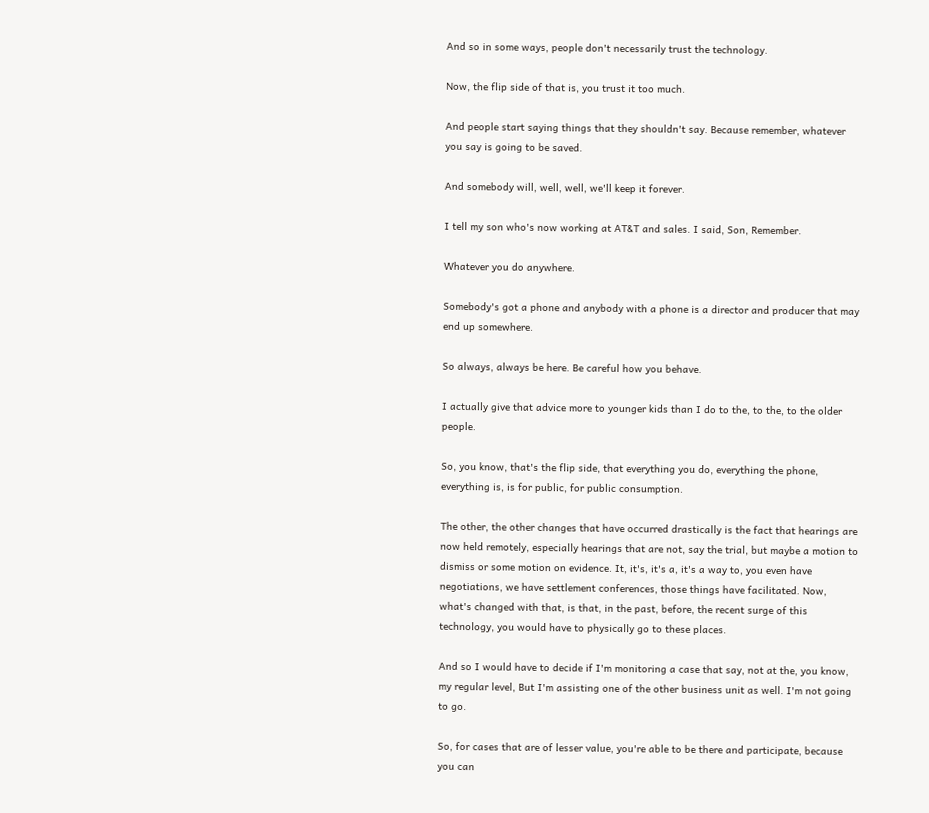And so in some ways, people don't necessarily trust the technology.

Now, the flip side of that is, you trust it too much.

And people start saying things that they shouldn't say. Because remember, whatever you say is going to be saved.

And somebody will, well, well, we'll keep it forever.

I tell my son who's now working at AT&T and sales. I said, Son, Remember.

Whatever you do anywhere.

Somebody's got a phone and anybody with a phone is a director and producer that may end up somewhere.

So always, always be here. Be careful how you behave.

I actually give that advice more to younger kids than I do to the, to the, to the older people.

So, you know, that's the flip side, that everything you do, everything the phone, everything is, is for public, for public consumption.

The other, the other changes that have occurred drastically is the fact that hearings are now held remotely, especially hearings that are not, say the trial, but maybe a motion to dismiss or some motion on evidence. It, it's, it's a, it's a way to, you even have negotiations, we have settlement conferences, those things have facilitated. Now, what's changed with that, is that, in the past, before, the recent surge of this technology, you would have to physically go to these places.

And so I would have to decide if I'm monitoring a case that say, not at the, you know, my regular level, But I'm assisting one of the other business unit as well. I'm not going to go.

So, for cases that are of lesser value, you're able to be there and participate, because you can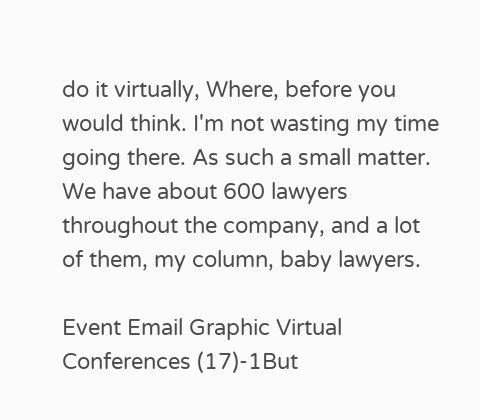do it virtually, Where, before you would think. I'm not wasting my time going there. As such a small matter. We have about 600 lawyers throughout the company, and a lot of them, my column, baby lawyers.

Event Email Graphic Virtual Conferences (17)-1But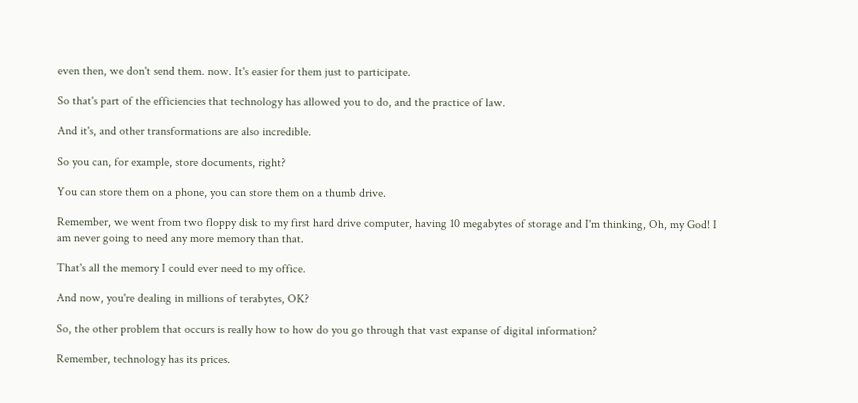even then, we don't send them. now. It's easier for them just to participate.

So that's part of the efficiencies that technology has allowed you to do, and the practice of law.

And it's, and other transformations are also incredible.

So you can, for example, store documents, right?

You can store them on a phone, you can store them on a thumb drive.

Remember, we went from two floppy disk to my first hard drive computer, having 10 megabytes of storage and I'm thinking, Oh, my God! I am never going to need any more memory than that.

That's all the memory I could ever need to my office.

And now, you're dealing in millions of terabytes, OK?

So, the other problem that occurs is really how to how do you go through that vast expanse of digital information?

Remember, technology has its prices.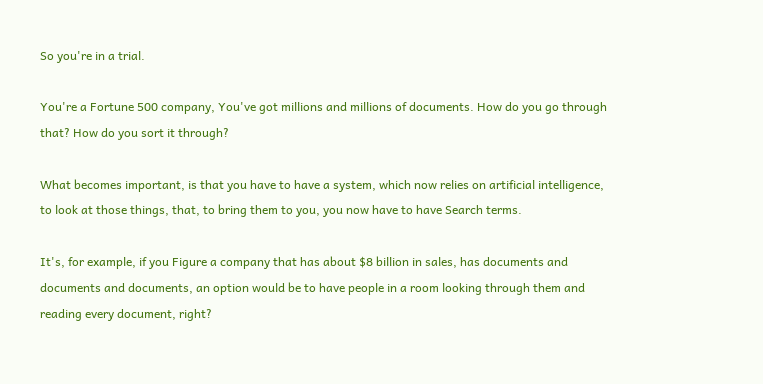So you're in a trial.

You're a Fortune 500 company, You've got millions and millions of documents. How do you go through that? How do you sort it through?

What becomes important, is that you have to have a system, which now relies on artificial intelligence, to look at those things, that, to bring them to you, you now have to have Search terms.

It's, for example, if you Figure a company that has about $8 billion in sales, has documents and documents and documents, an option would be to have people in a room looking through them and reading every document, right?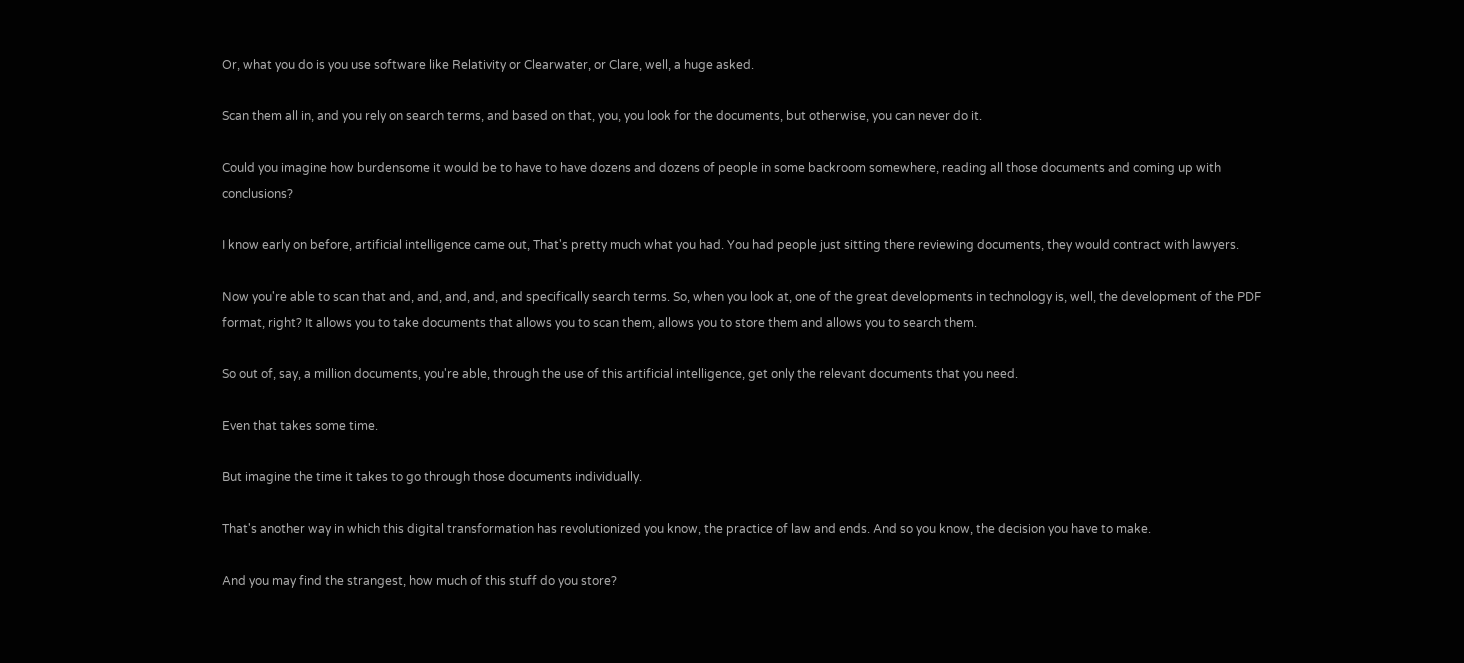Or, what you do is you use software like Relativity or Clearwater, or Clare, well, a huge asked.

Scan them all in, and you rely on search terms, and based on that, you, you look for the documents, but otherwise, you can never do it.

Could you imagine how burdensome it would be to have to have dozens and dozens of people in some backroom somewhere, reading all those documents and coming up with conclusions?

I know early on before, artificial intelligence came out, That's pretty much what you had. You had people just sitting there reviewing documents, they would contract with lawyers.

Now you're able to scan that and, and, and, and, and specifically search terms. So, when you look at, one of the great developments in technology is, well, the development of the PDF format, right? It allows you to take documents that allows you to scan them, allows you to store them and allows you to search them.

So out of, say, a million documents, you're able, through the use of this artificial intelligence, get only the relevant documents that you need.

Even that takes some time.

But imagine the time it takes to go through those documents individually.

That's another way in which this digital transformation has revolutionized you know, the practice of law and ends. And so you know, the decision you have to make.

And you may find the strangest, how much of this stuff do you store?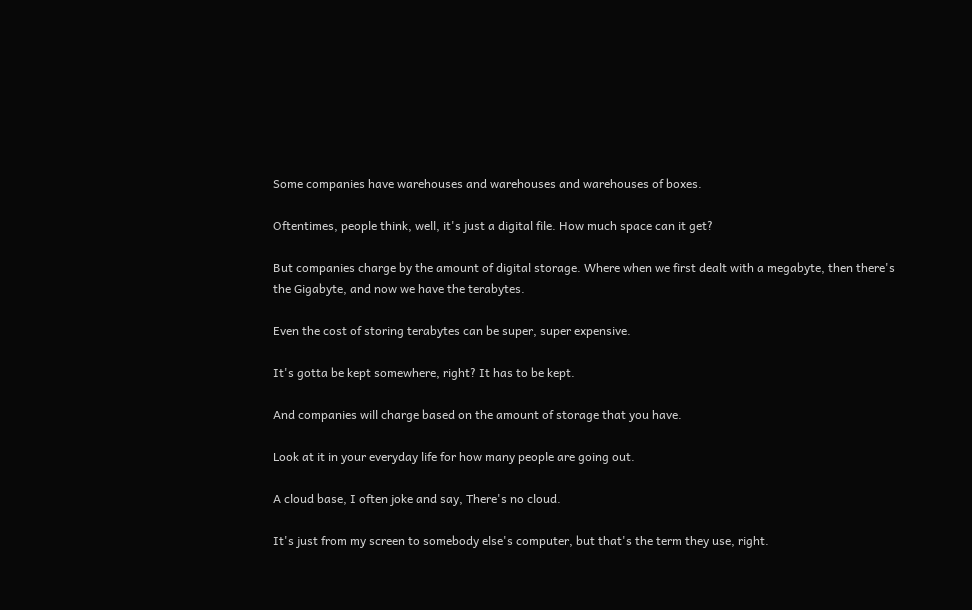Some companies have warehouses and warehouses and warehouses of boxes.

Oftentimes, people think, well, it's just a digital file. How much space can it get?

But companies charge by the amount of digital storage. Where when we first dealt with a megabyte, then there's the Gigabyte, and now we have the terabytes.

Even the cost of storing terabytes can be super, super expensive.

It's gotta be kept somewhere, right? It has to be kept.

And companies will charge based on the amount of storage that you have.

Look at it in your everyday life for how many people are going out.

A cloud base, I often joke and say, There's no cloud.

It's just from my screen to somebody else's computer, but that's the term they use, right.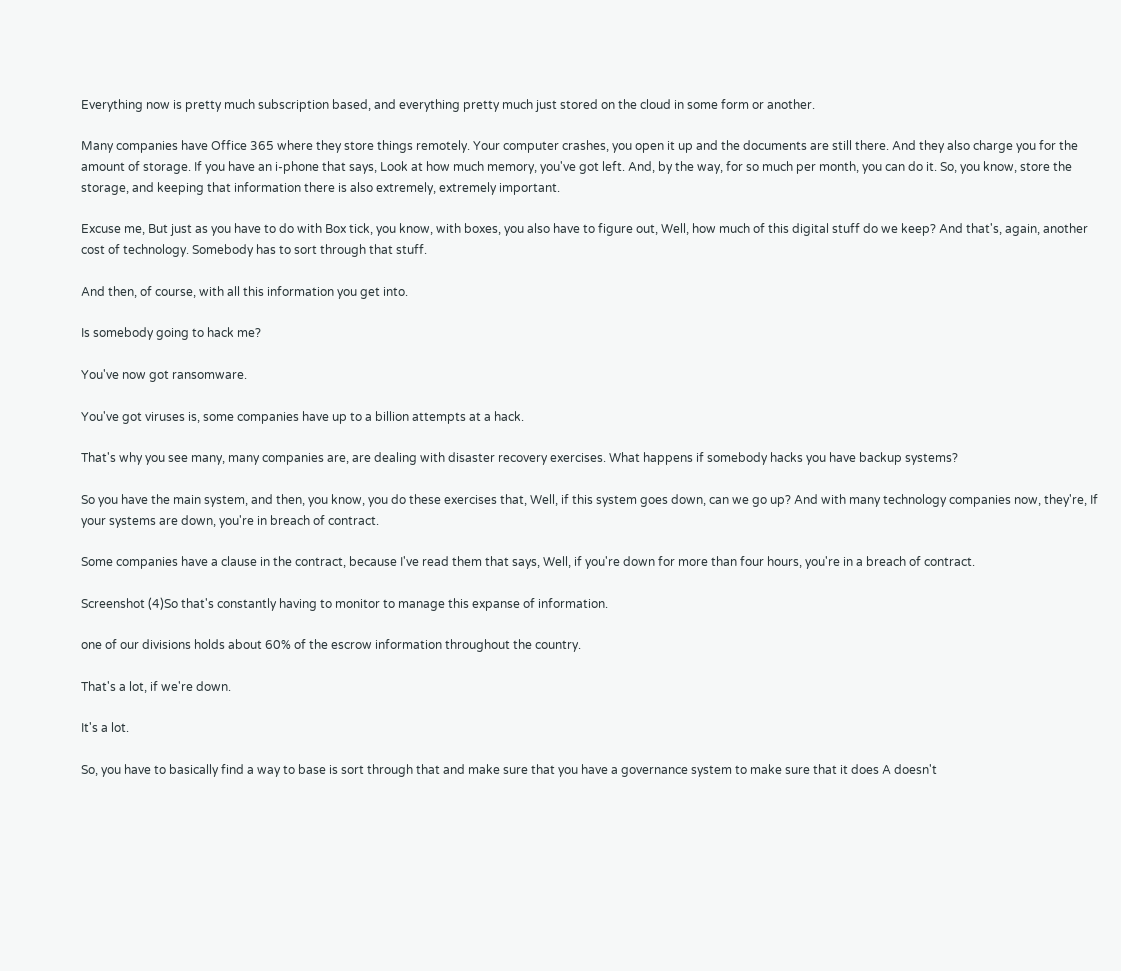Everything now is pretty much subscription based, and everything pretty much just stored on the cloud in some form or another.

Many companies have Office 365 where they store things remotely. Your computer crashes, you open it up and the documents are still there. And they also charge you for the amount of storage. If you have an i-phone that says, Look at how much memory, you've got left. And, by the way, for so much per month, you can do it. So, you know, store the storage, and keeping that information there is also extremely, extremely important.

Excuse me, But just as you have to do with Box tick, you know, with boxes, you also have to figure out, Well, how much of this digital stuff do we keep? And that's, again, another cost of technology. Somebody has to sort through that stuff.

And then, of course, with all this information you get into.

Is somebody going to hack me?

You've now got ransomware.

You've got viruses is, some companies have up to a billion attempts at a hack.

That's why you see many, many companies are, are dealing with disaster recovery exercises. What happens if somebody hacks you have backup systems?

So you have the main system, and then, you know, you do these exercises that, Well, if this system goes down, can we go up? And with many technology companies now, they're, If your systems are down, you're in breach of contract.

Some companies have a clause in the contract, because I've read them that says, Well, if you're down for more than four hours, you're in a breach of contract.

Screenshot (4)So that's constantly having to monitor to manage this expanse of information.

one of our divisions holds about 60% of the escrow information throughout the country.

That's a lot, if we're down.

It's a lot.

So, you have to basically find a way to base is sort through that and make sure that you have a governance system to make sure that it does A doesn't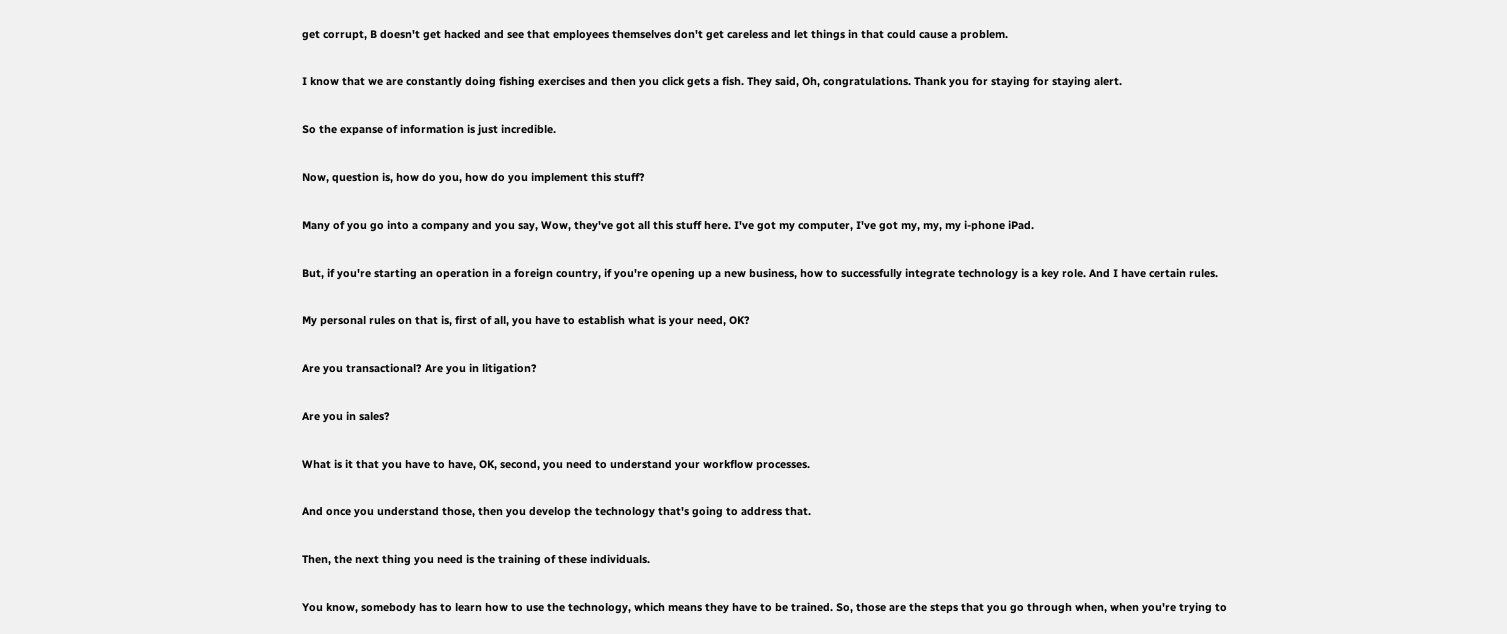get corrupt, B doesn't get hacked and see that employees themselves don't get careless and let things in that could cause a problem.

I know that we are constantly doing fishing exercises and then you click gets a fish. They said, Oh, congratulations. Thank you for staying for staying alert.

So the expanse of information is just incredible.

Now, question is, how do you, how do you implement this stuff?

Many of you go into a company and you say, Wow, they've got all this stuff here. I've got my computer, I've got my, my, my i-phone iPad.

But, if you're starting an operation in a foreign country, if you're opening up a new business, how to successfully integrate technology is a key role. And I have certain rules.

My personal rules on that is, first of all, you have to establish what is your need, OK?

Are you transactional? Are you in litigation?

Are you in sales?

What is it that you have to have, OK, second, you need to understand your workflow processes.

And once you understand those, then you develop the technology that's going to address that.

Then, the next thing you need is the training of these individuals.

You know, somebody has to learn how to use the technology, which means they have to be trained. So, those are the steps that you go through when, when you're trying to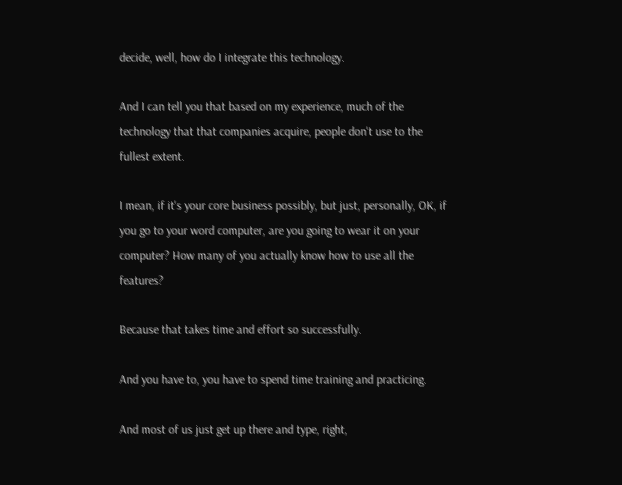decide, well, how do I integrate this technology.

And I can tell you that based on my experience, much of the technology that that companies acquire, people don't use to the fullest extent.

I mean, if it's your core business possibly, but just, personally, OK, if you go to your word computer, are you going to wear it on your computer? How many of you actually know how to use all the features?

Because that takes time and effort so successfully.

And you have to, you have to spend time training and practicing.

And most of us just get up there and type, right,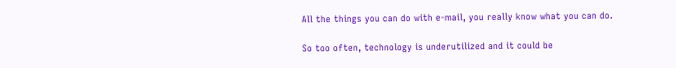All the things you can do with e-mail, you really know what you can do.

So too often, technology is underutilized and it could be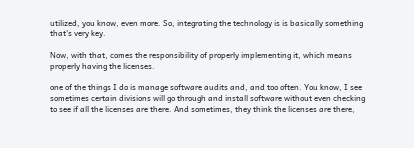utilized, you know, even more. So, integrating the technology is is basically something that's very key.

Now, with that, comes the responsibility of properly implementing it, which means properly having the licenses.

one of the things I do is manage software audits and, and too often. You know, I see sometimes certain divisions will go through and install software without even checking to see if all the licenses are there. And sometimes, they think the licenses are there,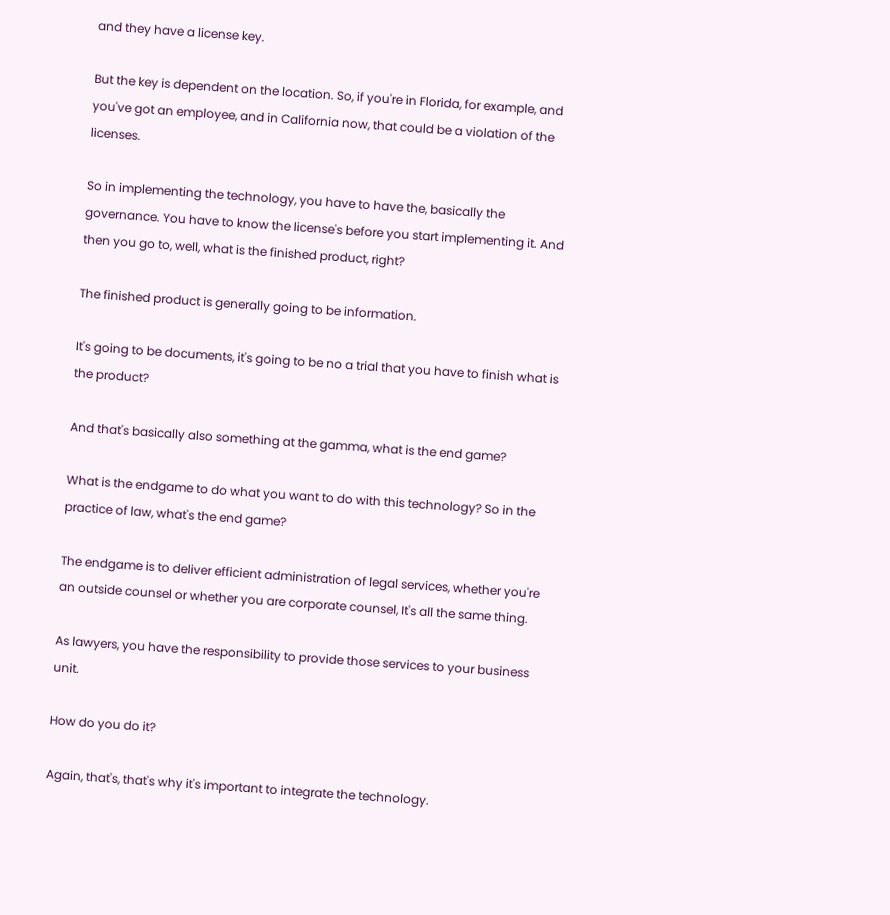and they have a license key.

But the key is dependent on the location. So, if you're in Florida, for example, and you've got an employee, and in California now, that could be a violation of the licenses.

So in implementing the technology, you have to have the, basically the governance. You have to know the license's before you start implementing it. And then you go to, well, what is the finished product, right?

The finished product is generally going to be information.

It's going to be documents, it's going to be no a trial that you have to finish what is the product?

And that's basically also something at the gamma, what is the end game?

What is the endgame to do what you want to do with this technology? So in the practice of law, what's the end game?

The endgame is to deliver efficient administration of legal services, whether you're an outside counsel or whether you are corporate counsel, It's all the same thing.

As lawyers, you have the responsibility to provide those services to your business unit.

How do you do it?

Again, that's, that's why it's important to integrate the technology.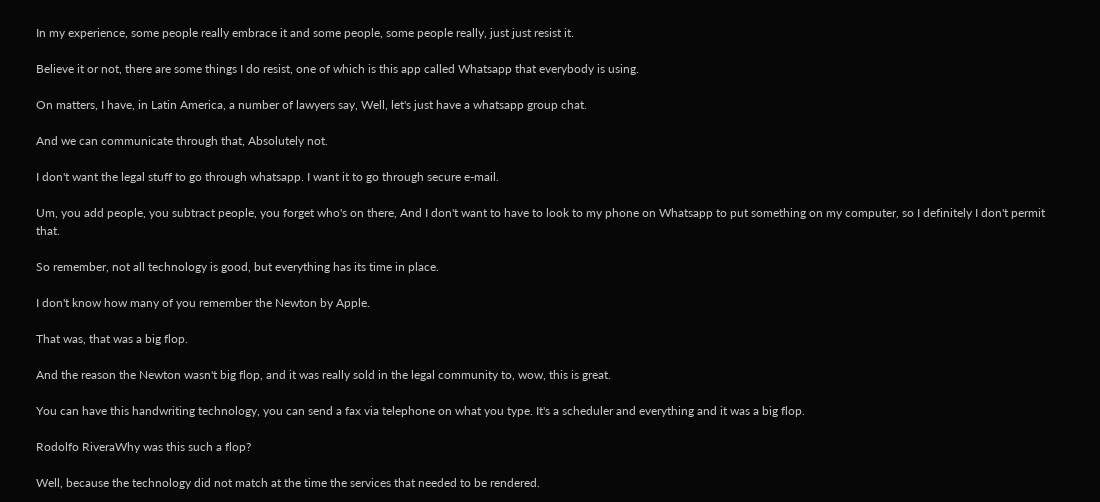In my experience, some people really embrace it and some people, some people really, just just resist it.

Believe it or not, there are some things I do resist, one of which is this app called Whatsapp that everybody is using.

On matters, I have, in Latin America, a number of lawyers say, Well, let's just have a whatsapp group chat.

And we can communicate through that, Absolutely not.

I don't want the legal stuff to go through whatsapp. I want it to go through secure e-mail.

Um, you add people, you subtract people, you forget who's on there, And I don't want to have to look to my phone on Whatsapp to put something on my computer, so I definitely I don't permit that.

So remember, not all technology is good, but everything has its time in place.

I don't know how many of you remember the Newton by Apple.

That was, that was a big flop.

And the reason the Newton wasn't big flop, and it was really sold in the legal community to, wow, this is great.

You can have this handwriting technology, you can send a fax via telephone on what you type. It's a scheduler and everything and it was a big flop.

Rodolfo RiveraWhy was this such a flop?

Well, because the technology did not match at the time the services that needed to be rendered.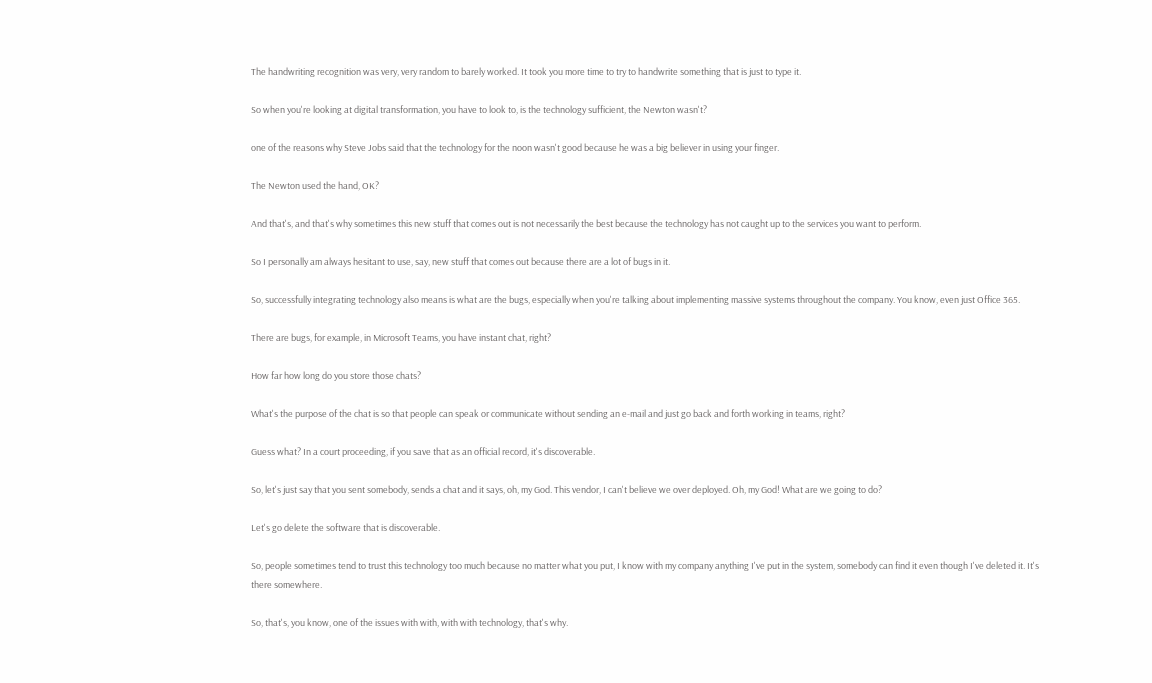The handwriting recognition was very, very random to barely worked. It took you more time to try to handwrite something that is just to type it.

So when you're looking at digital transformation, you have to look to, is the technology sufficient, the Newton wasn't?

one of the reasons why Steve Jobs said that the technology for the noon wasn't good because he was a big believer in using your finger.

The Newton used the hand, OK?

And that's, and that's why sometimes this new stuff that comes out is not necessarily the best because the technology has not caught up to the services you want to perform.

So I personally am always hesitant to use, say, new stuff that comes out because there are a lot of bugs in it.

So, successfully integrating technology also means is what are the bugs, especially when you're talking about implementing massive systems throughout the company. You know, even just Office 365.

There are bugs, for example, in Microsoft Teams, you have instant chat, right?

How far how long do you store those chats?

What's the purpose of the chat is so that people can speak or communicate without sending an e-mail and just go back and forth working in teams, right?

Guess what? In a court proceeding, if you save that as an official record, it's discoverable.

So, let's just say that you sent somebody, sends a chat and it says, oh, my God. This vendor, I can't believe we over deployed. Oh, my God! What are we going to do?

Let's go delete the software that is discoverable.

So, people sometimes tend to trust this technology too much because no matter what you put, I know with my company anything I've put in the system, somebody can find it even though I've deleted it. It's there somewhere.

So, that's, you know, one of the issues with with, with with technology, that's why.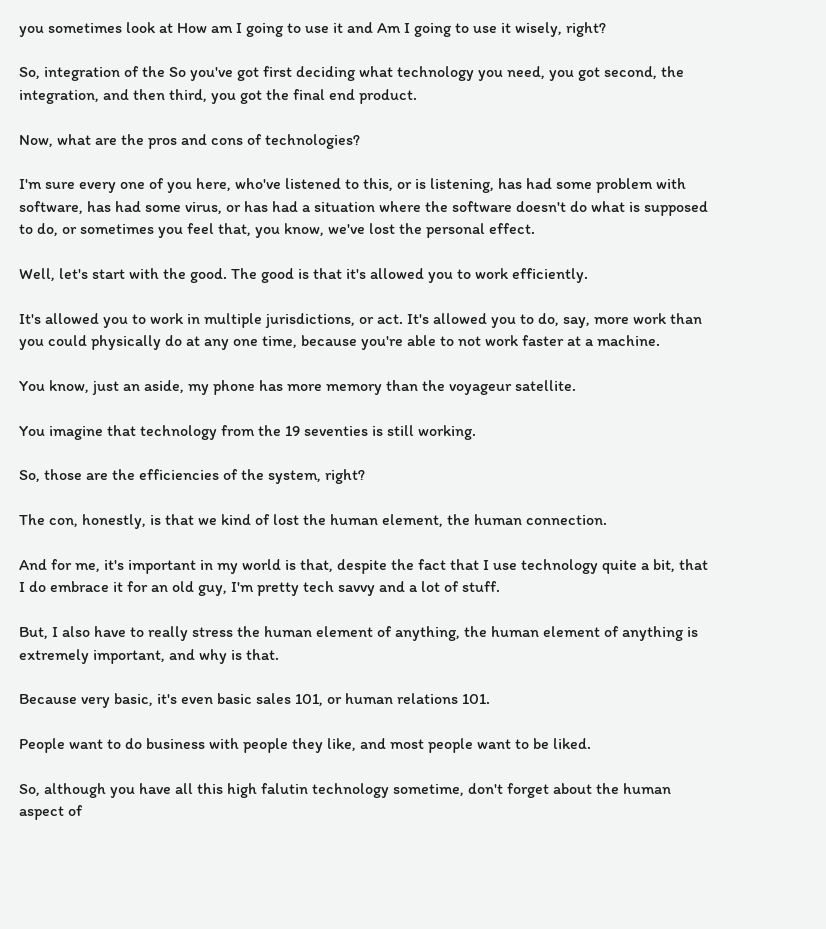you sometimes look at How am I going to use it and Am I going to use it wisely, right?

So, integration of the So you've got first deciding what technology you need, you got second, the integration, and then third, you got the final end product.

Now, what are the pros and cons of technologies?

I'm sure every one of you here, who've listened to this, or is listening, has had some problem with software, has had some virus, or has had a situation where the software doesn't do what is supposed to do, or sometimes you feel that, you know, we've lost the personal effect.

Well, let's start with the good. The good is that it's allowed you to work efficiently.

It's allowed you to work in multiple jurisdictions, or act. It's allowed you to do, say, more work than you could physically do at any one time, because you're able to not work faster at a machine.

You know, just an aside, my phone has more memory than the voyageur satellite.

You imagine that technology from the 19 seventies is still working.

So, those are the efficiencies of the system, right?

The con, honestly, is that we kind of lost the human element, the human connection.

And for me, it's important in my world is that, despite the fact that I use technology quite a bit, that I do embrace it for an old guy, I'm pretty tech savvy and a lot of stuff.

But, I also have to really stress the human element of anything, the human element of anything is extremely important, and why is that.

Because very basic, it's even basic sales 101, or human relations 101.

People want to do business with people they like, and most people want to be liked.

So, although you have all this high falutin technology sometime, don't forget about the human aspect of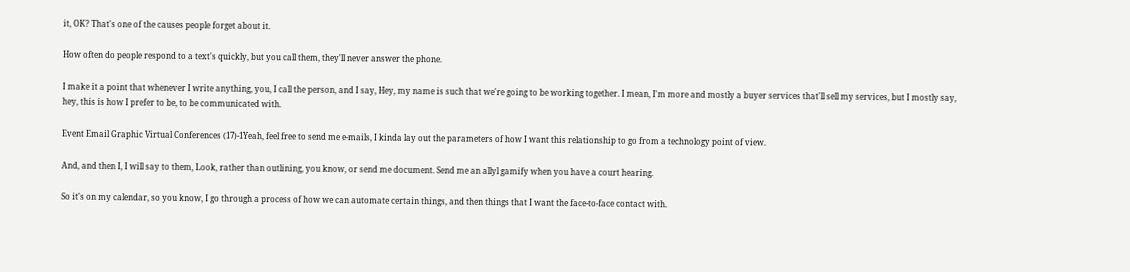it, OK? That's one of the causes people forget about it.

How often do people respond to a text's quickly, but you call them, they'll never answer the phone.

I make it a point that whenever I write anything, you, I call the person, and I say, Hey, my name is such that we're going to be working together. I mean, I'm more and mostly a buyer services that'll sell my services, but I mostly say, hey, this is how I prefer to be, to be communicated with.

Event Email Graphic Virtual Conferences (17)-1Yeah, feel free to send me e-mails, I kinda lay out the parameters of how I want this relationship to go from a technology point of view.

And, and then I, I will say to them, Look, rather than outlining, you know, or send me document. Send me an allyl gamify when you have a court hearing.

So it's on my calendar, so you know, I go through a process of how we can automate certain things, and then things that I want the face-to-face contact with.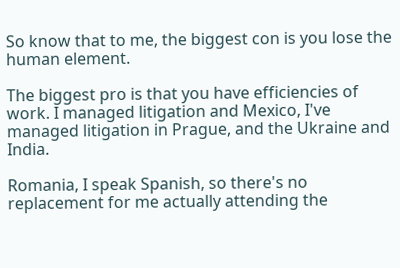So know that to me, the biggest con is you lose the human element.

The biggest pro is that you have efficiencies of work. I managed litigation and Mexico, I've managed litigation in Prague, and the Ukraine and India.

Romania, I speak Spanish, so there's no replacement for me actually attending the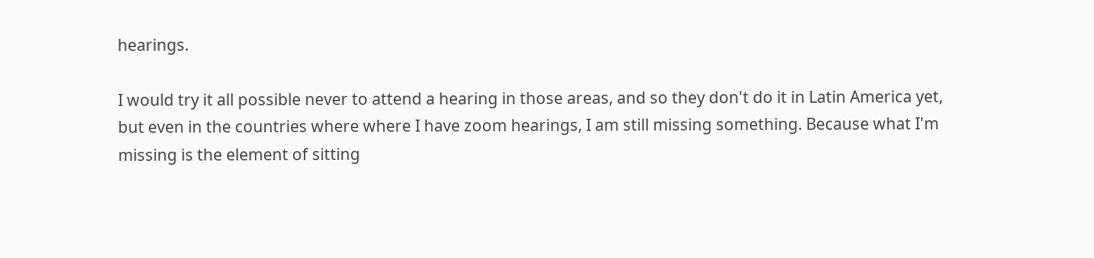hearings.

I would try it all possible never to attend a hearing in those areas, and so they don't do it in Latin America yet, but even in the countries where where I have zoom hearings, I am still missing something. Because what I'm missing is the element of sitting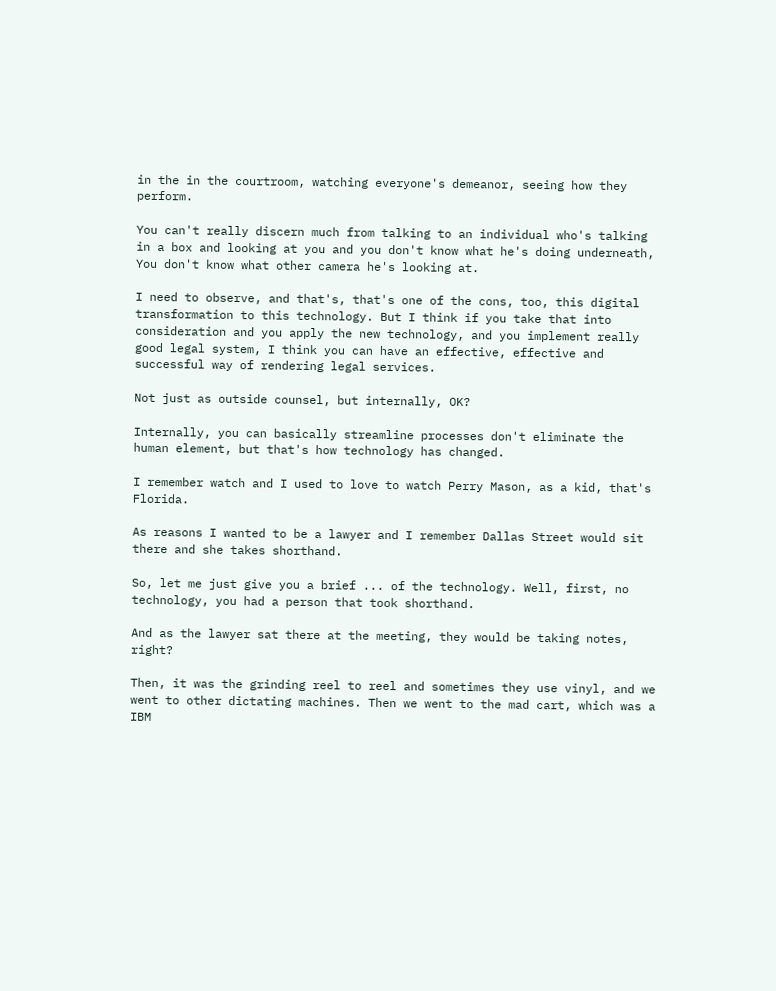in the in the courtroom, watching everyone's demeanor, seeing how they perform.

You can't really discern much from talking to an individual who's talking in a box and looking at you and you don't know what he's doing underneath, You don't know what other camera he's looking at.

I need to observe, and that's, that's one of the cons, too, this digital transformation to this technology. But I think if you take that into consideration and you apply the new technology, and you implement really good legal system, I think you can have an effective, effective and successful way of rendering legal services.

Not just as outside counsel, but internally, OK?

Internally, you can basically streamline processes don't eliminate the human element, but that's how technology has changed.

I remember watch and I used to love to watch Perry Mason, as a kid, that's Florida.

As reasons I wanted to be a lawyer and I remember Dallas Street would sit there and she takes shorthand.

So, let me just give you a brief ... of the technology. Well, first, no technology, you had a person that took shorthand.

And as the lawyer sat there at the meeting, they would be taking notes, right?

Then, it was the grinding reel to reel and sometimes they use vinyl, and we went to other dictating machines. Then we went to the mad cart, which was a IBM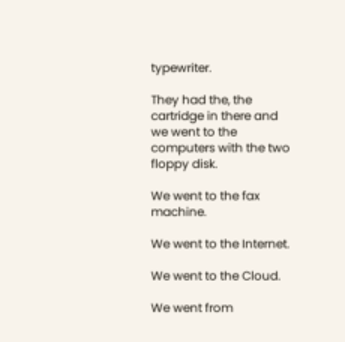typewriter.

They had the, the cartridge in there and we went to the computers with the two floppy disk.

We went to the fax machine.

We went to the Internet.

We went to the Cloud.

We went from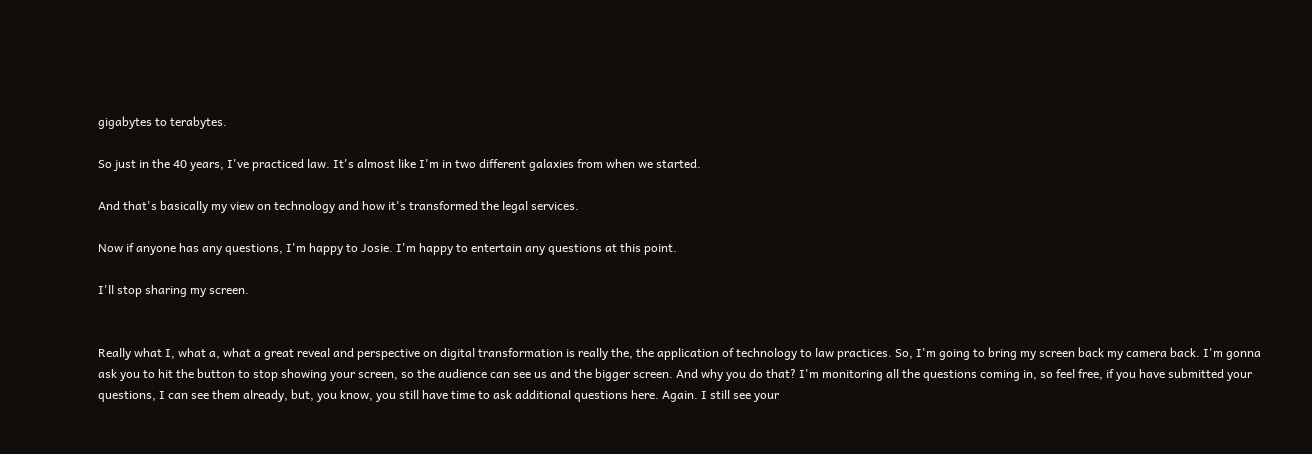gigabytes to terabytes.

So just in the 40 years, I've practiced law. It's almost like I'm in two different galaxies from when we started.

And that's basically my view on technology and how it's transformed the legal services.

Now if anyone has any questions, I'm happy to Josie. I'm happy to entertain any questions at this point.

I'll stop sharing my screen.


Really what I, what a, what a great reveal and perspective on digital transformation is really the, the application of technology to law practices. So, I'm going to bring my screen back my camera back. I'm gonna ask you to hit the button to stop showing your screen, so the audience can see us and the bigger screen. And why you do that? I'm monitoring all the questions coming in, so feel free, if you have submitted your questions, I can see them already, but, you know, you still have time to ask additional questions here. Again. I still see your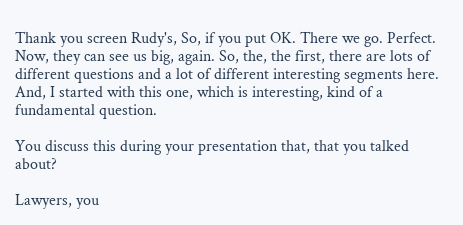Thank you screen Rudy's, So, if you put OK. There we go. Perfect. Now, they can see us big, again. So, the, the first, there are lots of different questions and a lot of different interesting segments here. And, I started with this one, which is interesting, kind of a fundamental question.

You discuss this during your presentation that, that you talked about?

Lawyers, you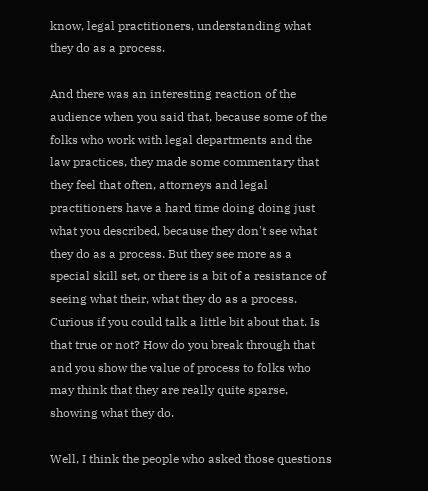know, legal practitioners, understanding what they do as a process.

And there was an interesting reaction of the audience when you said that, because some of the folks who work with legal departments and the law practices, they made some commentary that they feel that often, attorneys and legal practitioners have a hard time doing doing just what you described, because they don't see what they do as a process. But they see more as a special skill set, or there is a bit of a resistance of seeing what their, what they do as a process. Curious if you could talk a little bit about that. Is that true or not? How do you break through that and you show the value of process to folks who may think that they are really quite sparse, showing what they do.

Well, I think the people who asked those questions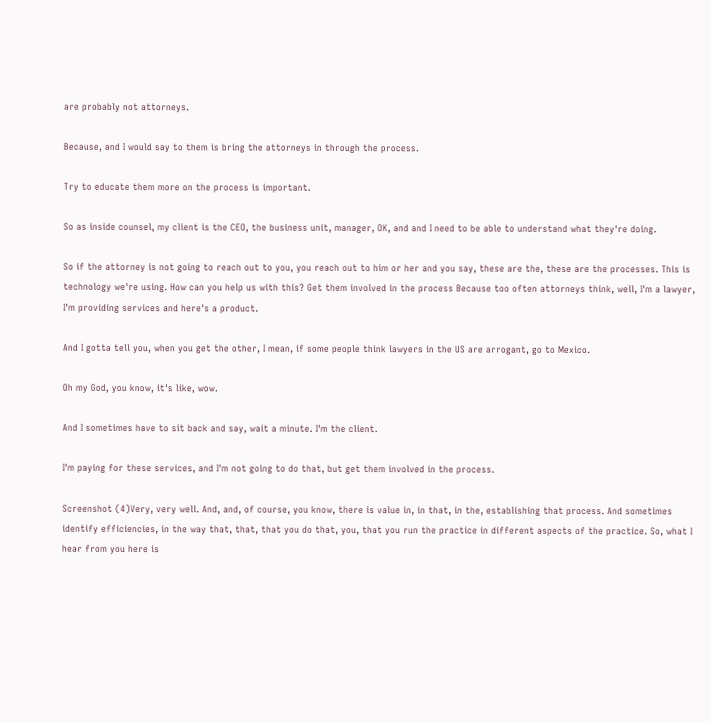are probably not attorneys.

Because, and I would say to them is bring the attorneys in through the process.

Try to educate them more on the process is important.

So as inside counsel, my client is the CEO, the business unit, manager, OK, and and I need to be able to understand what they're doing.

So if the attorney is not going to reach out to you, you reach out to him or her and you say, these are the, these are the processes. This is technology we're using. How can you help us with this? Get them involved in the process Because too often attorneys think, well, I'm a lawyer, I'm providing services and here's a product.

And I gotta tell you, when you get the other, I mean, if some people think lawyers in the US are arrogant, go to Mexico.

Oh my God, you know, it's like, wow.

And I sometimes have to sit back and say, wait a minute. I'm the client.

I'm paying for these services, and I'm not going to do that, but get them involved in the process.

Screenshot (4)Very, very well. And, and, of course, you know, there is value in, in that, in the, establishing that process. And sometimes identify efficiencies, in the way that, that, that you do that, you, that you run the practice in different aspects of the practice. So, what I hear from you here is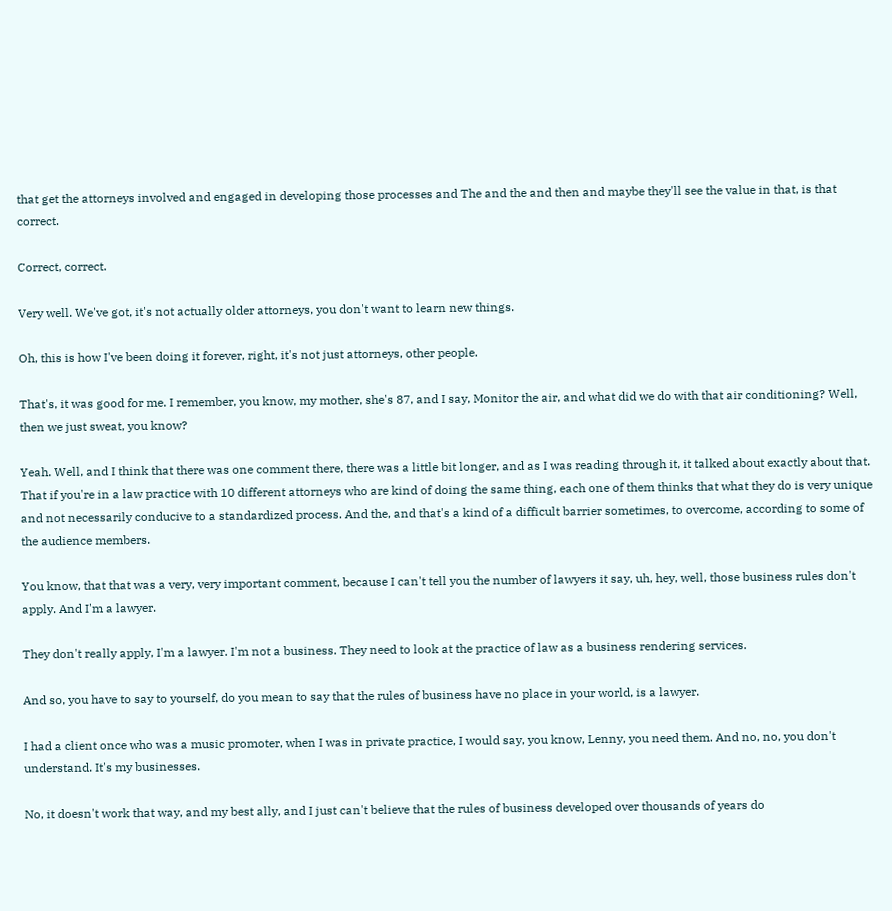that get the attorneys involved and engaged in developing those processes and The and the and then and maybe they'll see the value in that, is that correct.

Correct, correct.

Very well. We've got, it's not actually older attorneys, you don't want to learn new things.

Oh, this is how I've been doing it forever, right, it's not just attorneys, other people.

That's, it was good for me. I remember, you know, my mother, she's 87, and I say, Monitor the air, and what did we do with that air conditioning? Well, then we just sweat, you know?

Yeah. Well, and I think that there was one comment there, there was a little bit longer, and as I was reading through it, it talked about exactly about that. That if you're in a law practice with 10 different attorneys who are kind of doing the same thing, each one of them thinks that what they do is very unique and not necessarily conducive to a standardized process. And the, and that's a kind of a difficult barrier sometimes, to overcome, according to some of the audience members.

You know, that that was a very, very important comment, because I can't tell you the number of lawyers it say, uh, hey, well, those business rules don't apply. And I'm a lawyer.

They don't really apply, I'm a lawyer. I'm not a business. They need to look at the practice of law as a business rendering services.

And so, you have to say to yourself, do you mean to say that the rules of business have no place in your world, is a lawyer.

I had a client once who was a music promoter, when I was in private practice, I would say, you know, Lenny, you need them. And no, no, you don't understand. It's my businesses.

No, it doesn't work that way, and my best ally, and I just can't believe that the rules of business developed over thousands of years do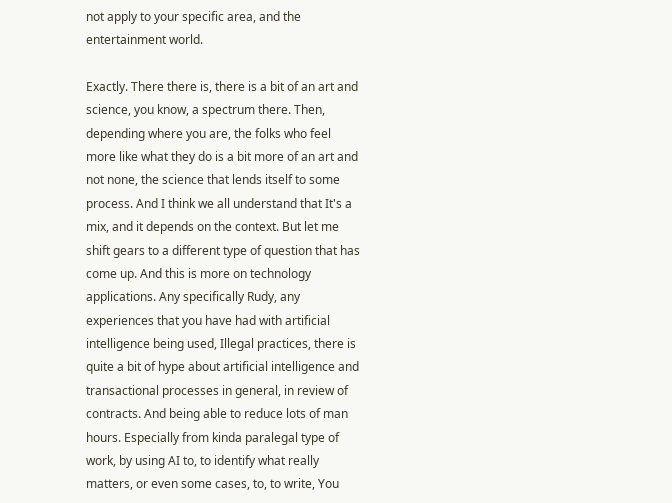not apply to your specific area, and the entertainment world.

Exactly. There there is, there is a bit of an art and science, you know, a spectrum there. Then, depending where you are, the folks who feel more like what they do is a bit more of an art and not none, the science that lends itself to some process. And I think we all understand that It's a mix, and it depends on the context. But let me shift gears to a different type of question that has come up. And this is more on technology applications. Any specifically Rudy, any experiences that you have had with artificial intelligence being used, Illegal practices, there is quite a bit of hype about artificial intelligence and transactional processes in general, in review of contracts. And being able to reduce lots of man hours. Especially from kinda paralegal type of work, by using AI to, to identify what really matters, or even some cases, to, to write, You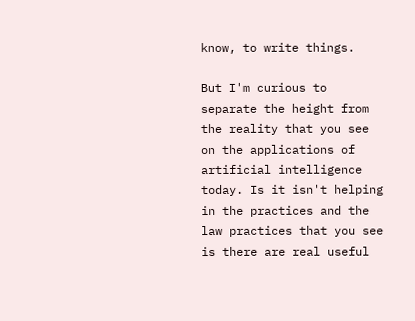know, to write things.

But I'm curious to separate the height from the reality that you see on the applications of artificial intelligence today. Is it isn't helping in the practices and the law practices that you see is there are real useful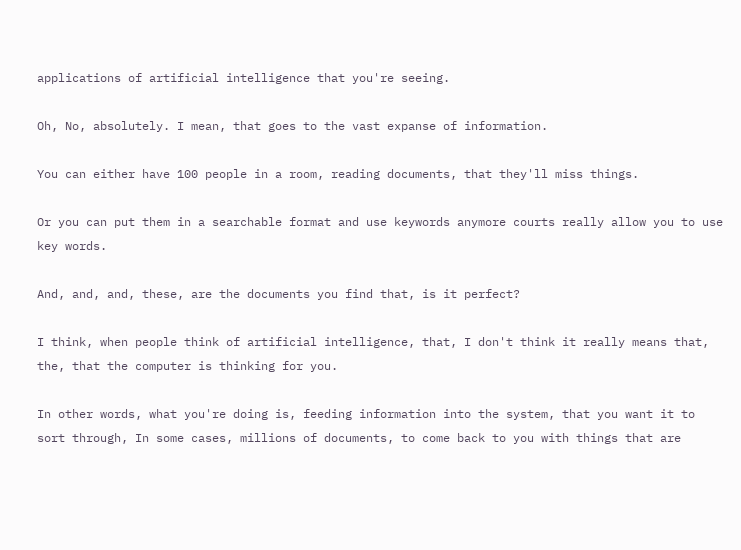applications of artificial intelligence that you're seeing.

Oh, No, absolutely. I mean, that goes to the vast expanse of information.

You can either have 100 people in a room, reading documents, that they'll miss things.

Or you can put them in a searchable format and use keywords anymore courts really allow you to use key words.

And, and, and, these, are the documents you find that, is it perfect?

I think, when people think of artificial intelligence, that, I don't think it really means that, the, that the computer is thinking for you.

In other words, what you're doing is, feeding information into the system, that you want it to sort through, In some cases, millions of documents, to come back to you with things that are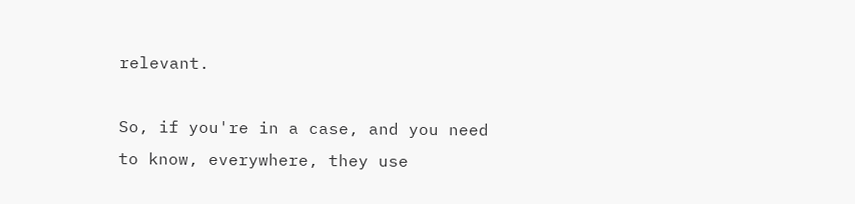relevant.

So, if you're in a case, and you need to know, everywhere, they use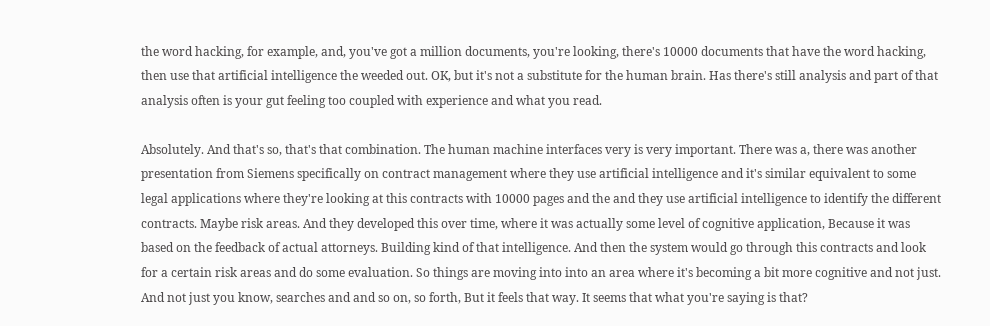the word hacking, for example, and, you've got a million documents, you're looking, there's 10000 documents that have the word hacking, then use that artificial intelligence the weeded out. OK, but it's not a substitute for the human brain. Has there's still analysis and part of that analysis often is your gut feeling too coupled with experience and what you read.

Absolutely. And that's so, that's that combination. The human machine interfaces very is very important. There was a, there was another presentation from Siemens specifically on contract management where they use artificial intelligence and it's similar equivalent to some legal applications where they're looking at this contracts with 10000 pages and the and they use artificial intelligence to identify the different contracts. Maybe risk areas. And they developed this over time, where it was actually some level of cognitive application, Because it was based on the feedback of actual attorneys. Building kind of that intelligence. And then the system would go through this contracts and look for a certain risk areas and do some evaluation. So things are moving into into an area where it's becoming a bit more cognitive and not just. And not just you know, searches and and so on, so forth, But it feels that way. It seems that what you're saying is that?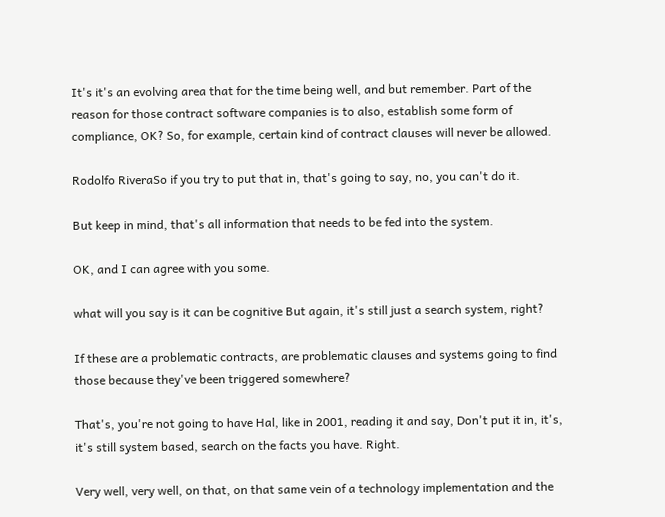It's it's an evolving area that for the time being well, and but remember. Part of the reason for those contract software companies is to also, establish some form of compliance, OK? So, for example, certain kind of contract clauses will never be allowed.

Rodolfo RiveraSo if you try to put that in, that's going to say, no, you can't do it.

But keep in mind, that's all information that needs to be fed into the system.

OK, and I can agree with you some.

what will you say is it can be cognitive But again, it's still just a search system, right?

If these are a problematic contracts, are problematic clauses and systems going to find those because they've been triggered somewhere?

That's, you're not going to have Hal, like in 2001, reading it and say, Don't put it in, it's, it's still system based, search on the facts you have. Right.

Very well, very well, on that, on that same vein of a technology implementation and the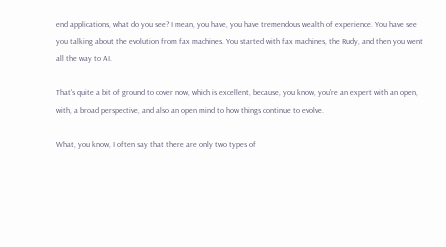end applications, what do you see? I mean, you have, you have tremendous wealth of experience. You have see you talking about the evolution from fax machines. You started with fax machines, the Rudy, and then you went all the way to AI.

That's quite a bit of ground to cover now, which is excellent, because, you know, you're an expert with an open, with, a broad perspective, and also an open mind to how things continue to evolve.

What, you know, I often say that there are only two types of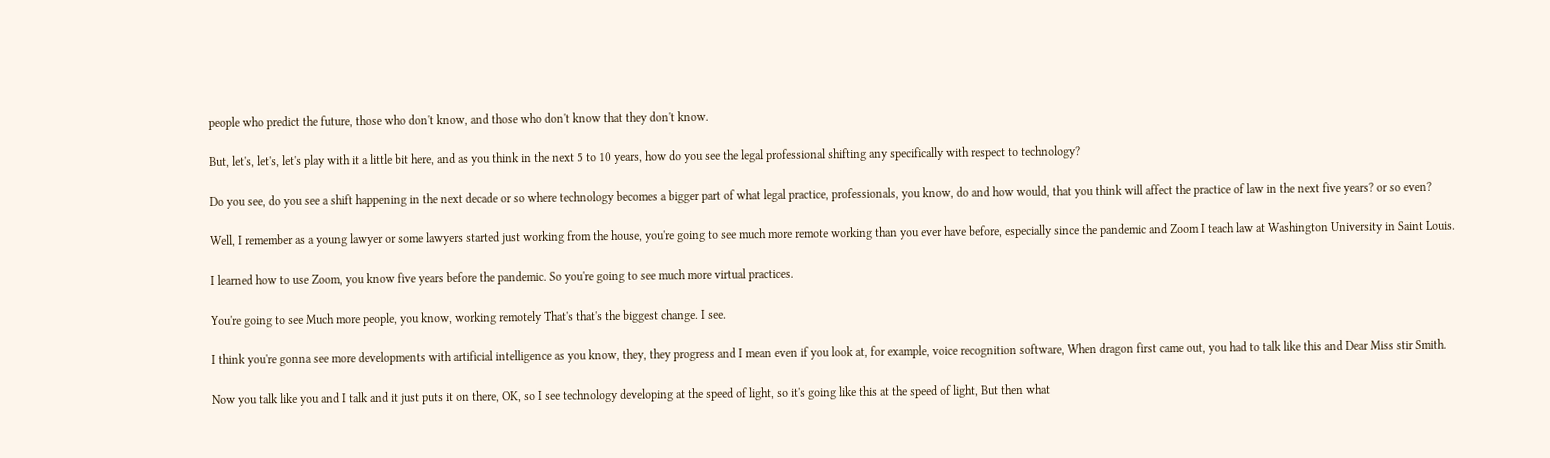people who predict the future, those who don't know, and those who don't know that they don't know.

But, let's, let's, let's play with it a little bit here, and as you think in the next 5 to 10 years, how do you see the legal professional shifting any specifically with respect to technology?

Do you see, do you see a shift happening in the next decade or so where technology becomes a bigger part of what legal practice, professionals, you know, do and how would, that you think will affect the practice of law in the next five years? or so even?

Well, I remember as a young lawyer or some lawyers started just working from the house, you're going to see much more remote working than you ever have before, especially since the pandemic and Zoom I teach law at Washington University in Saint Louis.

I learned how to use Zoom, you know five years before the pandemic. So you're going to see much more virtual practices.

You're going to see Much more people, you know, working remotely That's that's the biggest change. I see.

I think you're gonna see more developments with artificial intelligence as you know, they, they progress and I mean even if you look at, for example, voice recognition software, When dragon first came out, you had to talk like this and Dear Miss stir Smith.

Now you talk like you and I talk and it just puts it on there, OK, so I see technology developing at the speed of light, so it's going like this at the speed of light, But then what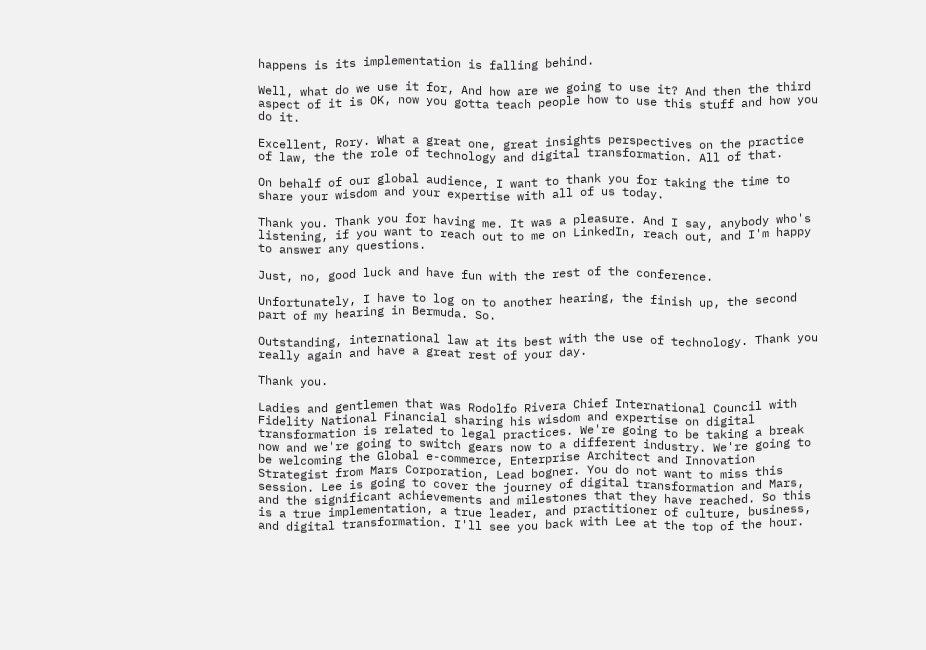happens is its implementation is falling behind.

Well, what do we use it for, And how are we going to use it? And then the third aspect of it is OK, now you gotta teach people how to use this stuff and how you do it.

Excellent, Rory. What a great one, great insights perspectives on the practice of law, the the role of technology and digital transformation. All of that.

On behalf of our global audience, I want to thank you for taking the time to share your wisdom and your expertise with all of us today.

Thank you. Thank you for having me. It was a pleasure. And I say, anybody who's listening, if you want to reach out to me on LinkedIn, reach out, and I'm happy to answer any questions.

Just, no, good luck and have fun with the rest of the conference.

Unfortunately, I have to log on to another hearing, the finish up, the second part of my hearing in Bermuda. So.

Outstanding, international law at its best with the use of technology. Thank you really again and have a great rest of your day.

Thank you.

Ladies and gentlemen that was Rodolfo Rivera Chief International Council with Fidelity National Financial sharing his wisdom and expertise on digital transformation is related to legal practices. We're going to be taking a break now and we're going to switch gears now to a different industry. We're going to be welcoming the Global e-commerce, Enterprise Architect and Innovation Strategist from Mars Corporation, Lead bogner. You do not want to miss this session. Lee is going to cover the journey of digital transformation and Mars, and the significant achievements and milestones that they have reached. So this is a true implementation, a true leader, and practitioner of culture, business, and digital transformation. I'll see you back with Lee at the top of the hour.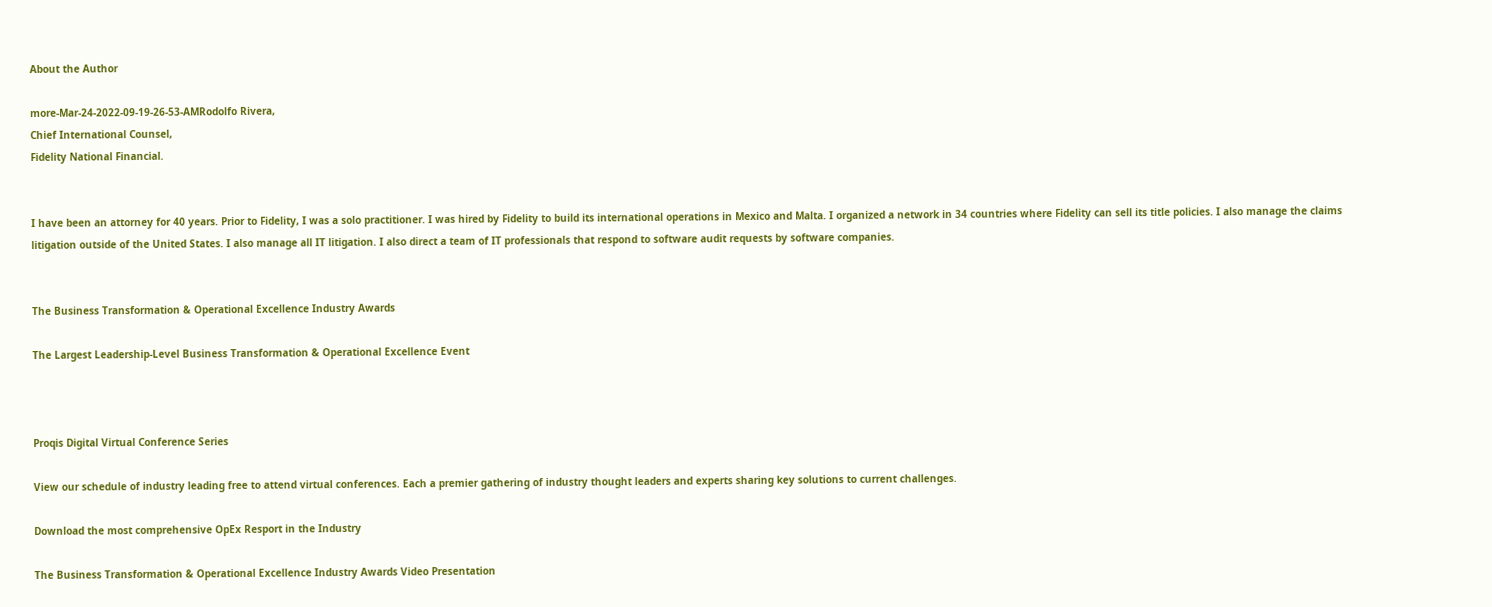About the Author

more-Mar-24-2022-09-19-26-53-AMRodolfo Rivera,
Chief International Counsel,
Fidelity National Financial.


I have been an attorney for 40 years. Prior to Fidelity, I was a solo practitioner. I was hired by Fidelity to build its international operations in Mexico and Malta. I organized a network in 34 countries where Fidelity can sell its title policies. I also manage the claims litigation outside of the United States. I also manage all IT litigation. I also direct a team of IT professionals that respond to software audit requests by software companies.


The Business Transformation & Operational Excellence Industry Awards

The Largest Leadership-Level Business Transformation & Operational Excellence Event



Proqis Digital Virtual Conference Series

View our schedule of industry leading free to attend virtual conferences. Each a premier gathering of industry thought leaders and experts sharing key solutions to current challenges.

Download the most comprehensive OpEx Resport in the Industry

The Business Transformation & Operational Excellence Industry Awards Video Presentation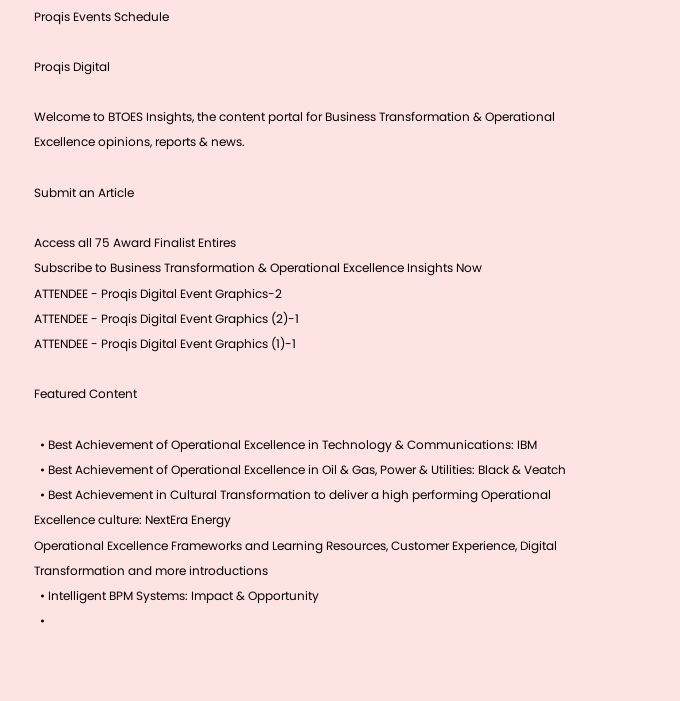Proqis Events Schedule

Proqis Digital

Welcome to BTOES Insights, the content portal for Business Transformation & Operational Excellence opinions, reports & news.

Submit an Article

Access all 75 Award Finalist Entires
Subscribe to Business Transformation & Operational Excellence Insights Now
ATTENDEE - Proqis Digital Event Graphics-2
ATTENDEE - Proqis Digital Event Graphics (2)-1
ATTENDEE - Proqis Digital Event Graphics (1)-1

Featured Content

  • Best Achievement of Operational Excellence in Technology & Communications: IBM
  • Best Achievement of Operational Excellence in Oil & Gas, Power & Utilities: Black & Veatch
  • Best Achievement in Cultural Transformation to deliver a high performing Operational Excellence culture: NextEra Energy
Operational Excellence Frameworks and Learning Resources, Customer Experience, Digital Transformation and more introductions
  • Intelligent BPM Systems: Impact & Opportunity
  •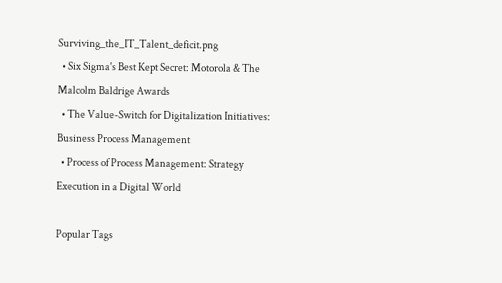Surviving_the_IT_Talent_deficit.png
  • Six Sigma's Best Kept Secret: Motorola & The Malcolm Baldrige Awards
  • The Value-Switch for Digitalization Initiatives: Business Process Management
  • Process of Process Management: Strategy Execution in a Digital World

Popular Tags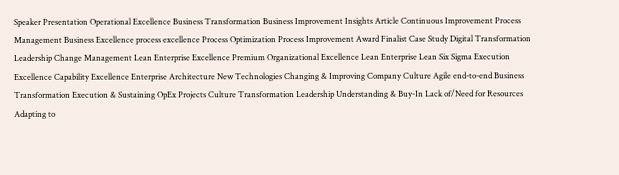Speaker Presentation Operational Excellence Business Transformation Business Improvement Insights Article Continuous Improvement Process Management Business Excellence process excellence Process Optimization Process Improvement Award Finalist Case Study Digital Transformation Leadership Change Management Lean Enterprise Excellence Premium Organizational Excellence Lean Enterprise Lean Six Sigma Execution Excellence Capability Excellence Enterprise Architecture New Technologies Changing & Improving Company Culture Agile end-to-end Business Transformation Execution & Sustaining OpEx Projects Culture Transformation Leadership Understanding & Buy-In Lack of/Need for Resources Adapting to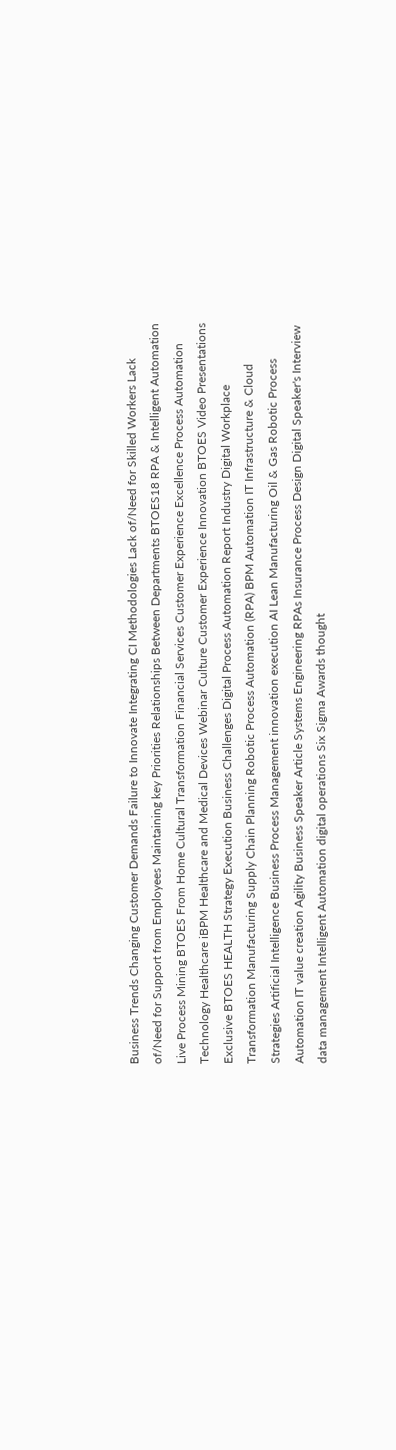Business Trends Changing Customer Demands Failure to Innovate Integrating CI Methodologies Lack of/Need for Skilled Workers Lack of/Need for Support from Employees Maintaining key Priorities Relationships Between Departments BTOES18 RPA & Intelligent Automation Live Process Mining BTOES From Home Cultural Transformation Financial Services Customer Experience Excellence Process Automation Technology Healthcare iBPM Healthcare and Medical Devices Webinar Culture Customer Experience Innovation BTOES Video Presentations Exclusive BTOES HEALTH Strategy Execution Business Challenges Digital Process Automation Report Industry Digital Workplace Transformation Manufacturing Supply Chain Planning Robotic Process Automation (RPA) BPM Automation IT Infrastructure & Cloud Strategies Artificial Intelligence Business Process Management innovation execution AI Lean Manufacturing Oil & Gas Robotic Process Automation IT value creation Agility Business Speaker Article Systems Engineering RPAs Insurance Process Design Digital Speaker's Interview data management Intelligent Automation digital operations Six Sigma Awards thought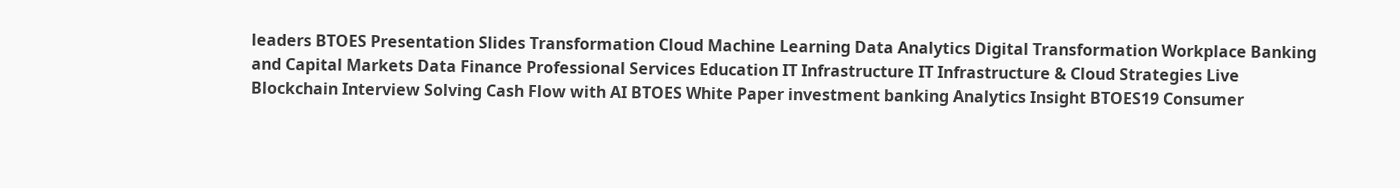leaders BTOES Presentation Slides Transformation Cloud Machine Learning Data Analytics Digital Transformation Workplace Banking and Capital Markets Data Finance Professional Services Education IT Infrastructure IT Infrastructure & Cloud Strategies Live Blockchain Interview Solving Cash Flow with AI BTOES White Paper investment banking Analytics Insight BTOES19 Consumer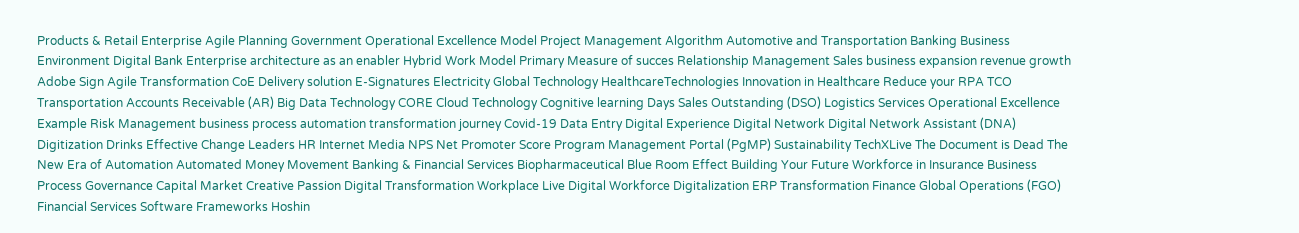Products & Retail Enterprise Agile Planning Government Operational Excellence Model Project Management Algorithm Automotive and Transportation Banking Business Environment Digital Bank Enterprise architecture as an enabler Hybrid Work Model Primary Measure of succes Relationship Management Sales business expansion revenue growth Adobe Sign Agile Transformation CoE Delivery solution E-Signatures Electricity Global Technology HealthcareTechnologies Innovation in Healthcare Reduce your RPA TCO Transportation Accounts Receivable (AR) Big Data Technology CORE Cloud Technology Cognitive learning Days Sales Outstanding (DSO) Logistics Services Operational Excellence Example Risk Management business process automation transformation journey Covid-19 Data Entry Digital Experience Digital Network Digital Network Assistant (DNA) Digitization Drinks Effective Change Leaders HR Internet Media NPS Net Promoter Score Program Management Portal (PgMP) Sustainability TechXLive The Document is Dead The New Era of Automation Automated Money Movement Banking & Financial Services Biopharmaceutical Blue Room Effect Building Your Future Workforce in Insurance Business Process Governance Capital Market Creative Passion Digital Transformation Workplace Live Digital Workforce Digitalization ERP Transformation Finance Global Operations (FGO) Financial Services Software Frameworks Hoshin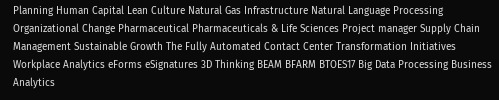Planning Human Capital Lean Culture Natural Gas Infrastructure Natural Language Processing Organizational Change Pharmaceutical Pharmaceuticals & Life Sciences Project manager Supply Chain Management Sustainable Growth The Fully Automated Contact Center Transformation Initiatives Workplace Analytics eForms eSignatures 3D Thinking BEAM BFARM BTOES17 Big Data Processing Business Analytics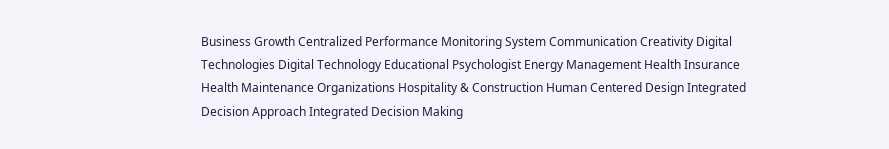Business Growth Centralized Performance Monitoring System Communication Creativity Digital Technologies Digital Technology Educational Psychologist Energy Management Health Insurance Health Maintenance Organizations Hospitality & Construction Human Centered Design Integrated Decision Approach Integrated Decision Making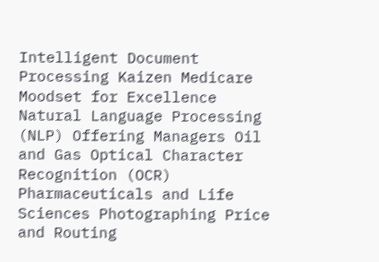Intelligent Document Processing Kaizen Medicare Moodset for Excellence Natural Language Processing (NLP) Offering Managers Oil and Gas Optical Character Recognition (OCR) Pharmaceuticals and Life Sciences Photographing Price and Routing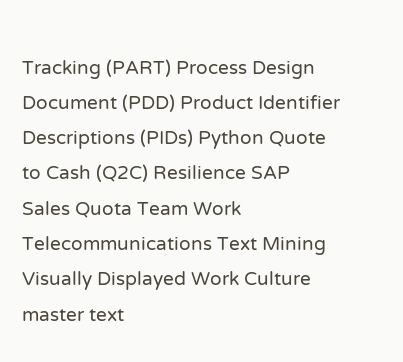Tracking (PART) Process Design Document (PDD) Product Identifier Descriptions (PIDs) Python Quote to Cash (Q2C) Resilience SAP Sales Quota Team Work Telecommunications Text Mining Visually Displayed Work Culture master text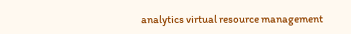analytics virtual resource management